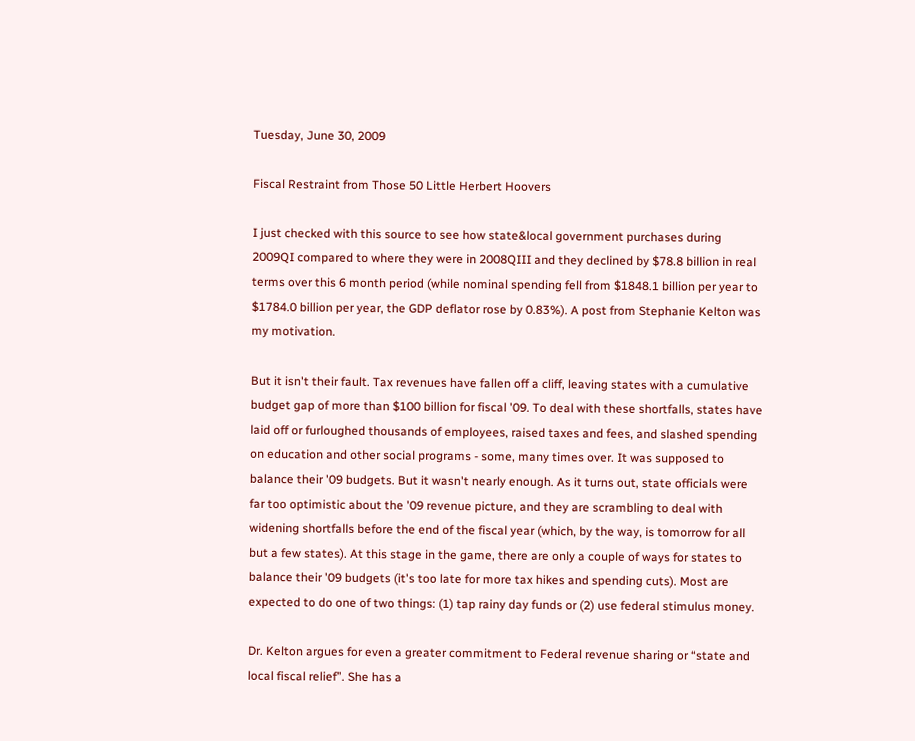Tuesday, June 30, 2009

Fiscal Restraint from Those 50 Little Herbert Hoovers

I just checked with this source to see how state&local government purchases during 2009QI compared to where they were in 2008QIII and they declined by $78.8 billion in real terms over this 6 month period (while nominal spending fell from $1848.1 billion per year to $1784.0 billion per year, the GDP deflator rose by 0.83%). A post from Stephanie Kelton was my motivation.

But it isn't their fault. Tax revenues have fallen off a cliff, leaving states with a cumulative budget gap of more than $100 billion for fiscal '09. To deal with these shortfalls, states have laid off or furloughed thousands of employees, raised taxes and fees, and slashed spending on education and other social programs - some, many times over. It was supposed to balance their '09 budgets. But it wasn't nearly enough. As it turns out, state officials were far too optimistic about the '09 revenue picture, and they are scrambling to deal with widening shortfalls before the end of the fiscal year (which, by the way, is tomorrow for all but a few states). At this stage in the game, there are only a couple of ways for states to balance their '09 budgets (it's too late for more tax hikes and spending cuts). Most are expected to do one of two things: (1) tap rainy day funds or (2) use federal stimulus money.

Dr. Kelton argues for even a greater commitment to Federal revenue sharing or “state and local fiscal relief”. She has a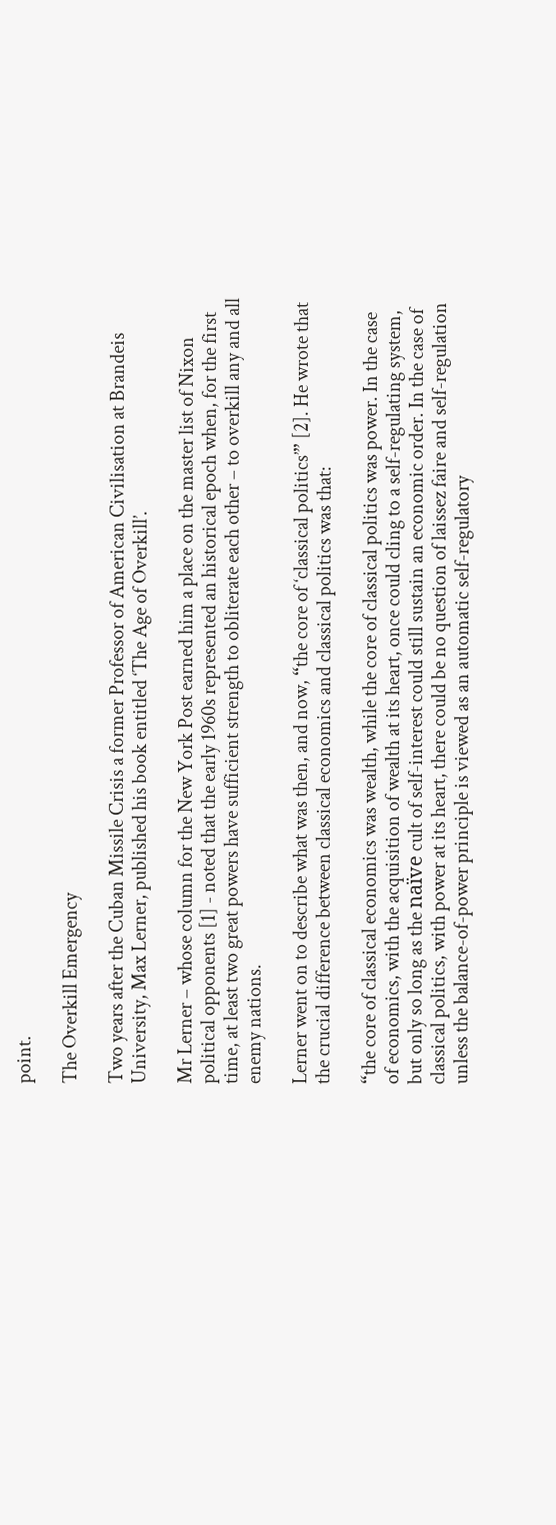point.

The Overkill Emergency

Two years after the Cuban Missile Crisis a former Professor of American Civilisation at Brandeis University, Max Lerner, published his book entitled ‘The Age of Overkill’.

Mr Lerner – whose column for the New York Post earned him a place on the master list of Nixon political opponents [1] - noted that the early 1960s represented an historical epoch when, for the first time, at least two great powers have sufficient strength to obliterate each other – to overkill any and all enemy nations.

Lerner went on to describe what was then, and now, “the core of ‘classical politics’” [2]. He wrote that the crucial difference between classical economics and classical politics was that:

“the core of classical economics was wealth, while the core of classical politics was power. In the case of economics, with the acquisition of wealth at its heart, once could cling to a self-regulating system, but only so long as the naïve cult of self-interest could still sustain an economic order. In the case of classical politics, with power at its heart, there could be no question of laissez faire and self-regulation unless the balance-of-power principle is viewed as an automatic self-regulatory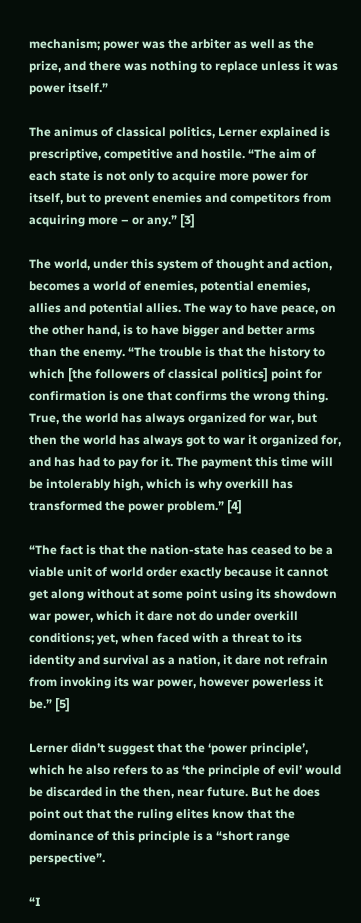mechanism; power was the arbiter as well as the prize, and there was nothing to replace unless it was power itself.”

The animus of classical politics, Lerner explained is prescriptive, competitive and hostile. “The aim of each state is not only to acquire more power for itself, but to prevent enemies and competitors from acquiring more – or any.” [3]

The world, under this system of thought and action, becomes a world of enemies, potential enemies, allies and potential allies. The way to have peace, on the other hand, is to have bigger and better arms than the enemy. “The trouble is that the history to which [the followers of classical politics] point for confirmation is one that confirms the wrong thing. True, the world has always organized for war, but then the world has always got to war it organized for, and has had to pay for it. The payment this time will be intolerably high, which is why overkill has transformed the power problem.” [4]

“The fact is that the nation-state has ceased to be a viable unit of world order exactly because it cannot get along without at some point using its showdown war power, which it dare not do under overkill conditions; yet, when faced with a threat to its identity and survival as a nation, it dare not refrain from invoking its war power, however powerless it be.” [5]

Lerner didn’t suggest that the ‘power principle’, which he also refers to as ‘the principle of evil’ would be discarded in the then, near future. But he does point out that the ruling elites know that the dominance of this principle is a “short range perspective”.

“I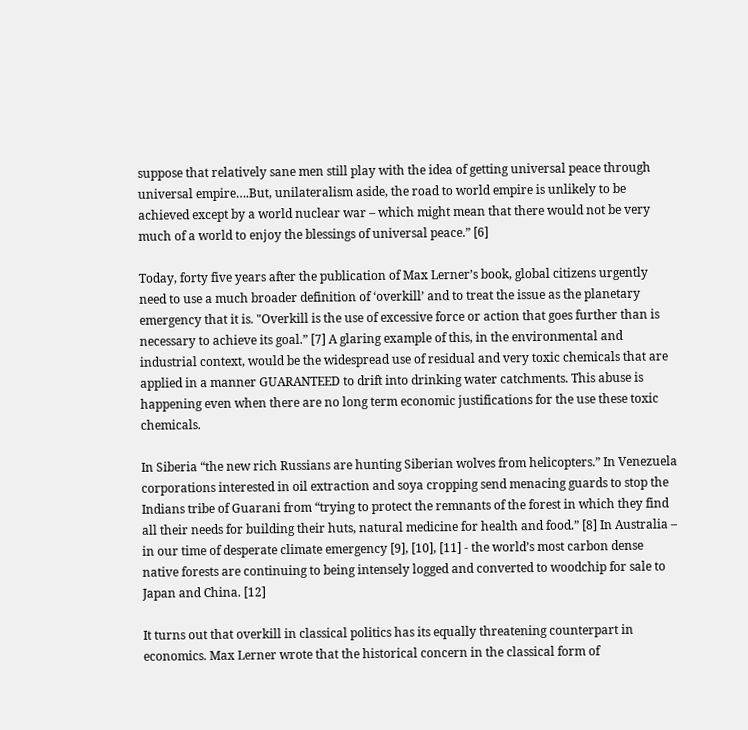suppose that relatively sane men still play with the idea of getting universal peace through universal empire….But, unilateralism aside, the road to world empire is unlikely to be achieved except by a world nuclear war – which might mean that there would not be very much of a world to enjoy the blessings of universal peace.” [6]

Today, forty five years after the publication of Max Lerner’s book, global citizens urgently need to use a much broader definition of ‘overkill’ and to treat the issue as the planetary emergency that it is. "Overkill is the use of excessive force or action that goes further than is necessary to achieve its goal.” [7] A glaring example of this, in the environmental and industrial context, would be the widespread use of residual and very toxic chemicals that are applied in a manner GUARANTEED to drift into drinking water catchments. This abuse is happening even when there are no long term economic justifications for the use these toxic chemicals.

In Siberia “the new rich Russians are hunting Siberian wolves from helicopters.” In Venezuela corporations interested in oil extraction and soya cropping send menacing guards to stop the Indians tribe of Guarani from “trying to protect the remnants of the forest in which they find all their needs for building their huts, natural medicine for health and food.” [8] In Australia – in our time of desperate climate emergency [9], [10], [11] - the world’s most carbon dense native forests are continuing to being intensely logged and converted to woodchip for sale to Japan and China. [12]

It turns out that overkill in classical politics has its equally threatening counterpart in economics. Max Lerner wrote that the historical concern in the classical form of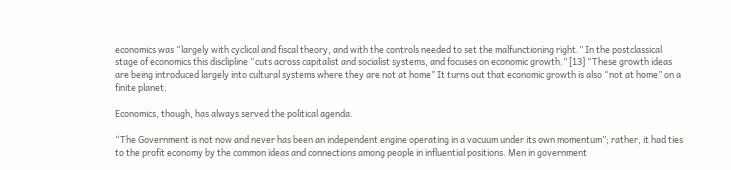economics was “largely with cyclical and fiscal theory, and with the controls needed to set the malfunctioning right.” In the postclassical stage of economics this disclipline “cuts across capitalist and socialist systems, and focuses on economic growth.” [13] “These growth ideas are being introduced largely into cultural systems where they are not at home” It turns out that economic growth is also “not at home” on a finite planet.

Economics, though, has always served the political agenda.

“The Government is not now and never has been an independent engine operating in a vacuum under its own momentum”; rather, it had ties to the profit economy by the common ideas and connections among people in influential positions. Men in government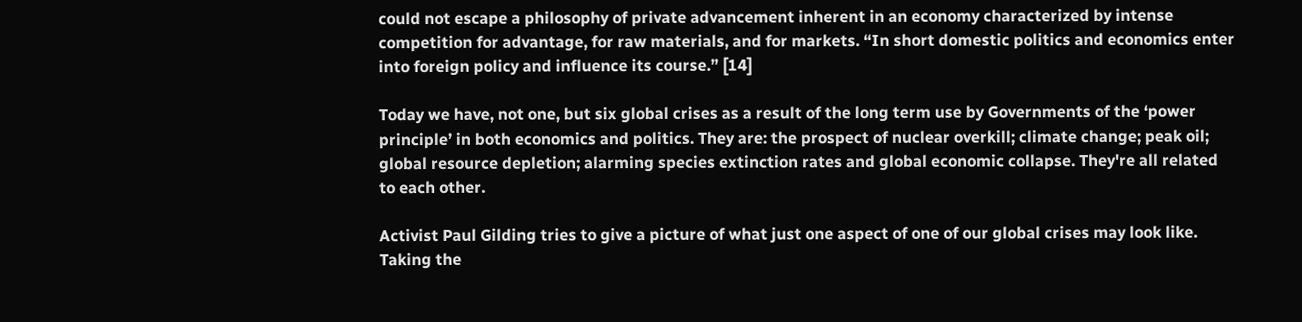could not escape a philosophy of private advancement inherent in an economy characterized by intense competition for advantage, for raw materials, and for markets. “In short domestic politics and economics enter into foreign policy and influence its course.” [14]

Today we have, not one, but six global crises as a result of the long term use by Governments of the ‘power principle’ in both economics and politics. They are: the prospect of nuclear overkill; climate change; peak oil; global resource depletion; alarming species extinction rates and global economic collapse. They're all related to each other.

Activist Paul Gilding tries to give a picture of what just one aspect of one of our global crises may look like. Taking the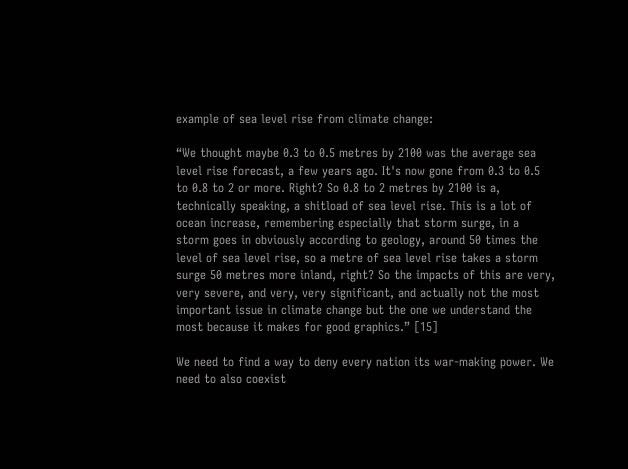example of sea level rise from climate change:

“We thought maybe 0.3 to 0.5 metres by 2100 was the average sea level rise forecast, a few years ago. It's now gone from 0.3 to 0.5 to 0.8 to 2 or more. Right? So 0.8 to 2 metres by 2100 is a, technically speaking, a shitload of sea level rise. This is a lot of ocean increase, remembering especially that storm surge, in a storm goes in obviously according to geology, around 50 times the level of sea level rise, so a metre of sea level rise takes a storm surge 50 metres more inland, right? So the impacts of this are very, very severe, and very, very significant, and actually not the most important issue in climate change but the one we understand the most because it makes for good graphics.” [15]

We need to find a way to deny every nation its war-making power. We need to also coexist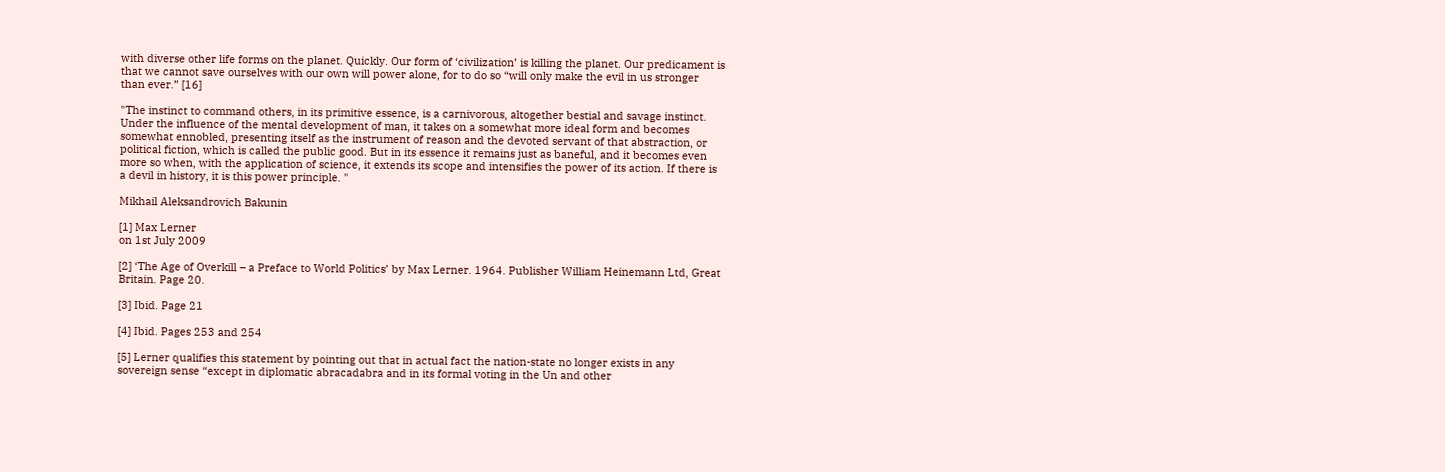with diverse other life forms on the planet. Quickly. Our form of ‘civilization’ is killing the planet. Our predicament is that we cannot save ourselves with our own will power alone, for to do so “will only make the evil in us stronger than ever.” [16]

"The instinct to command others, in its primitive essence, is a carnivorous, altogether bestial and savage instinct. Under the influence of the mental development of man, it takes on a somewhat more ideal form and becomes somewhat ennobled, presenting itself as the instrument of reason and the devoted servant of that abstraction, or political fiction, which is called the public good. But in its essence it remains just as baneful, and it becomes even more so when, with the application of science, it extends its scope and intensifies the power of its action. If there is a devil in history, it is this power principle. "

Mikhail Aleksandrovich Bakunin

[1] Max Lerner
on 1st July 2009

[2] ‘The Age of Overkill – a Preface to World Politics’ by Max Lerner. 1964. Publisher William Heinemann Ltd, Great Britain. Page 20.

[3] Ibid. Page 21

[4] Ibid. Pages 253 and 254

[5] Lerner qualifies this statement by pointing out that in actual fact the nation-state no longer exists in any sovereign sense “except in diplomatic abracadabra and in its formal voting in the Un and other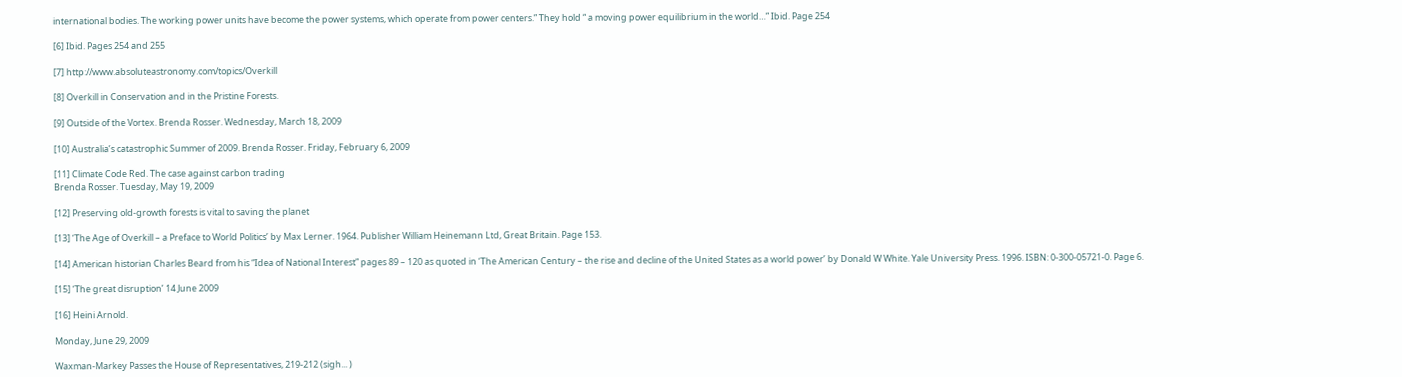international bodies. The working power units have become the power systems, which operate from power centers.” They hold “ a moving power equilibrium in the world…” Ibid. Page 254

[6] Ibid. Pages 254 and 255

[7] http://www.absoluteastronomy.com/topics/Overkill

[8] Overkill in Conservation and in the Pristine Forests.

[9] Outside of the Vortex. Brenda Rosser. Wednesday, March 18, 2009

[10] Australia’s catastrophic Summer of 2009. Brenda Rosser. Friday, February 6, 2009

[11] Climate Code Red. The case against carbon trading
Brenda Rosser. Tuesday, May 19, 2009

[12] Preserving old-growth forests is vital to saving the planet

[13] ‘The Age of Overkill – a Preface to World Politics’ by Max Lerner. 1964. Publisher William Heinemann Ltd, Great Britain. Page 153.

[14] American historian Charles Beard from his “Idea of National Interest” pages 89 – 120 as quoted in ‘The American Century – the rise and decline of the United States as a world power’ by Donald W White. Yale University Press. 1996. ISBN: 0-300-05721-0. Page 6.

[15] ‘The great disruption’ 14 June 2009

[16] Heini Arnold.

Monday, June 29, 2009

Waxman-Markey Passes the House of Representatives, 219-212 (sigh... )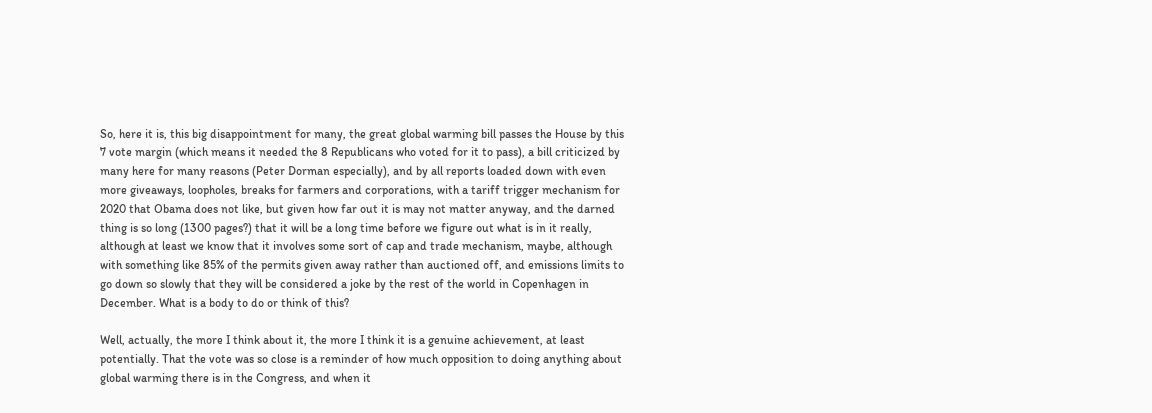So, here it is, this big disappointment for many, the great global warming bill passes the House by this 7 vote margin (which means it needed the 8 Republicans who voted for it to pass), a bill criticized by many here for many reasons (Peter Dorman especially), and by all reports loaded down with even more giveaways, loopholes, breaks for farmers and corporations, with a tariff trigger mechanism for 2020 that Obama does not like, but given how far out it is may not matter anyway, and the darned thing is so long (1300 pages?) that it will be a long time before we figure out what is in it really, although at least we know that it involves some sort of cap and trade mechanism, maybe, although with something like 85% of the permits given away rather than auctioned off, and emissions limits to go down so slowly that they will be considered a joke by the rest of the world in Copenhagen in December. What is a body to do or think of this?

Well, actually, the more I think about it, the more I think it is a genuine achievement, at least potentially. That the vote was so close is a reminder of how much opposition to doing anything about global warming there is in the Congress, and when it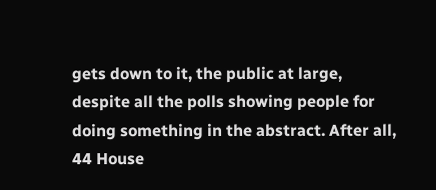gets down to it, the public at large, despite all the polls showing people for doing something in the abstract. After all, 44 House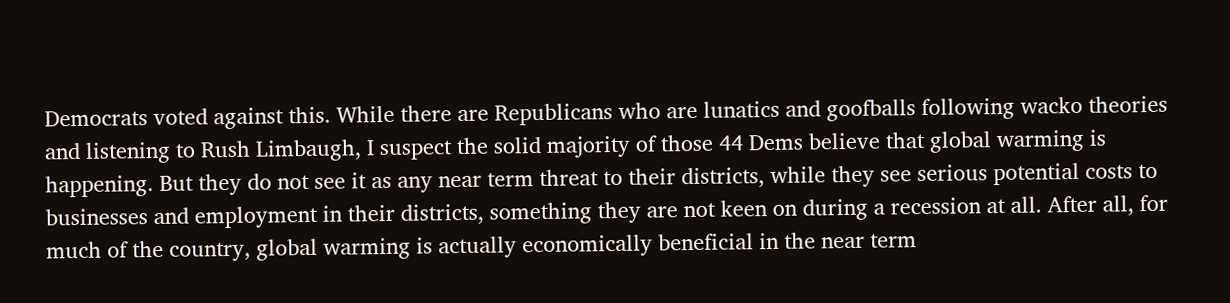Democrats voted against this. While there are Republicans who are lunatics and goofballs following wacko theories and listening to Rush Limbaugh, I suspect the solid majority of those 44 Dems believe that global warming is happening. But they do not see it as any near term threat to their districts, while they see serious potential costs to businesses and employment in their districts, something they are not keen on during a recession at all. After all, for much of the country, global warming is actually economically beneficial in the near term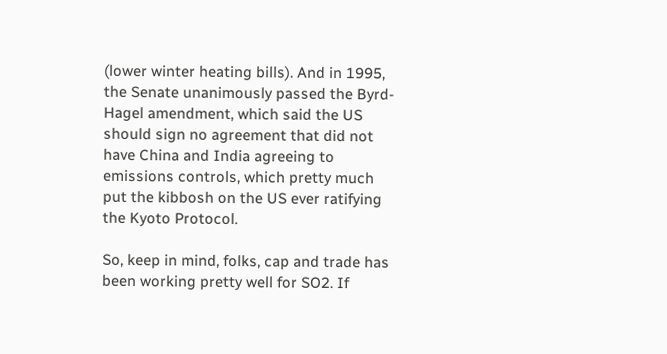(lower winter heating bills). And in 1995, the Senate unanimously passed the Byrd-Hagel amendment, which said the US should sign no agreement that did not have China and India agreeing to emissions controls, which pretty much put the kibbosh on the US ever ratifying the Kyoto Protocol.

So, keep in mind, folks, cap and trade has been working pretty well for SO2. If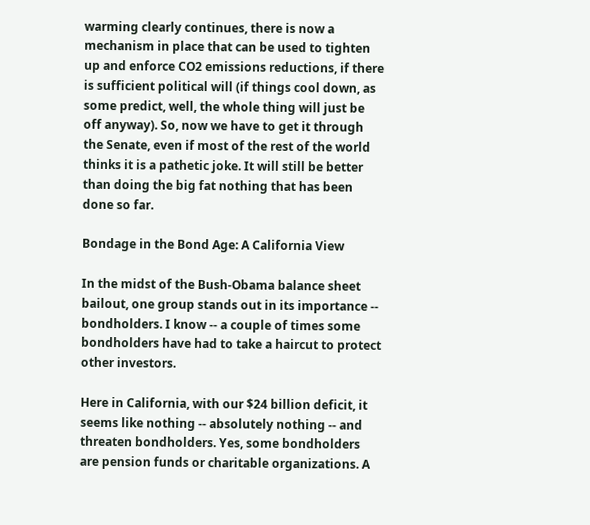warming clearly continues, there is now a mechanism in place that can be used to tighten up and enforce CO2 emissions reductions, if there is sufficient political will (if things cool down, as some predict, well, the whole thing will just be off anyway). So, now we have to get it through the Senate, even if most of the rest of the world thinks it is a pathetic joke. It will still be better than doing the big fat nothing that has been done so far.

Bondage in the Bond Age: A California View

In the midst of the Bush-Obama balance sheet bailout, one group stands out in its importance -- bondholders. I know -- a couple of times some bondholders have had to take a haircut to protect other investors.

Here in California, with our $24 billion deficit, it seems like nothing -- absolutely nothing -- and threaten bondholders. Yes, some bondholders are pension funds or charitable organizations. A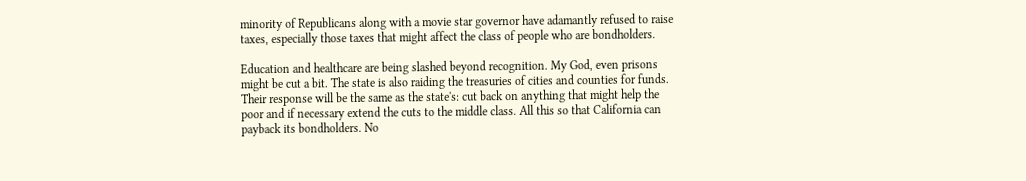minority of Republicans along with a movie star governor have adamantly refused to raise taxes, especially those taxes that might affect the class of people who are bondholders.

Education and healthcare are being slashed beyond recognition. My God, even prisons might be cut a bit. The state is also raiding the treasuries of cities and counties for funds. Their response will be the same as the state's: cut back on anything that might help the poor and if necessary extend the cuts to the middle class. All this so that California can payback its bondholders. No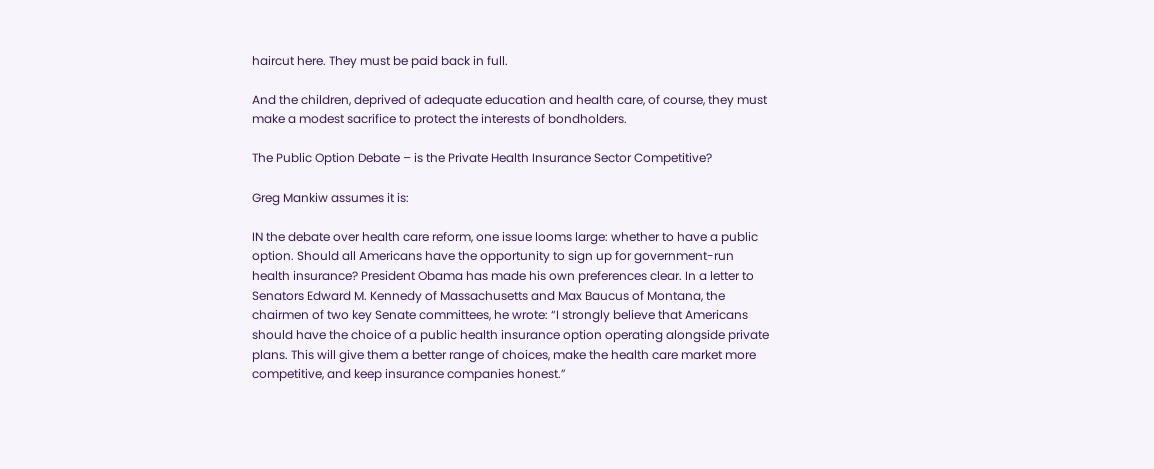haircut here. They must be paid back in full.

And the children, deprived of adequate education and health care, of course, they must make a modest sacrifice to protect the interests of bondholders.

The Public Option Debate – is the Private Health Insurance Sector Competitive?

Greg Mankiw assumes it is:

IN the debate over health care reform, one issue looms large: whether to have a public option. Should all Americans have the opportunity to sign up for government-run health insurance? President Obama has made his own preferences clear. In a letter to Senators Edward M. Kennedy of Massachusetts and Max Baucus of Montana, the chairmen of two key Senate committees, he wrote: “I strongly believe that Americans should have the choice of a public health insurance option operating alongside private plans. This will give them a better range of choices, make the health care market more competitive, and keep insurance companies honest.”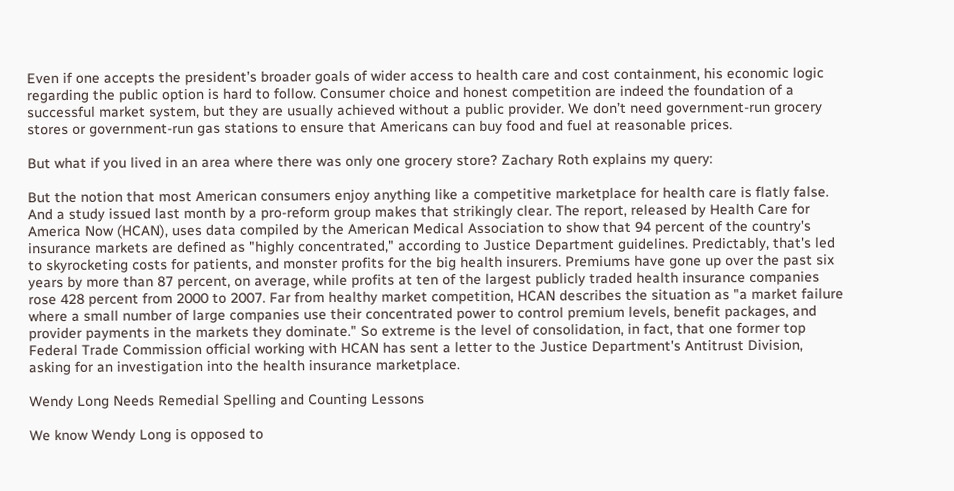Even if one accepts the president’s broader goals of wider access to health care and cost containment, his economic logic regarding the public option is hard to follow. Consumer choice and honest competition are indeed the foundation of a successful market system, but they are usually achieved without a public provider. We don’t need government-run grocery stores or government-run gas stations to ensure that Americans can buy food and fuel at reasonable prices.

But what if you lived in an area where there was only one grocery store? Zachary Roth explains my query:

But the notion that most American consumers enjoy anything like a competitive marketplace for health care is flatly false. And a study issued last month by a pro-reform group makes that strikingly clear. The report, released by Health Care for America Now (HCAN), uses data compiled by the American Medical Association to show that 94 percent of the country's insurance markets are defined as "highly concentrated," according to Justice Department guidelines. Predictably, that's led to skyrocketing costs for patients, and monster profits for the big health insurers. Premiums have gone up over the past six years by more than 87 percent, on average, while profits at ten of the largest publicly traded health insurance companies rose 428 percent from 2000 to 2007. Far from healthy market competition, HCAN describes the situation as "a market failure where a small number of large companies use their concentrated power to control premium levels, benefit packages, and provider payments in the markets they dominate." So extreme is the level of consolidation, in fact, that one former top Federal Trade Commission official working with HCAN has sent a letter to the Justice Department's Antitrust Division, asking for an investigation into the health insurance marketplace.

Wendy Long Needs Remedial Spelling and Counting Lessons

We know Wendy Long is opposed to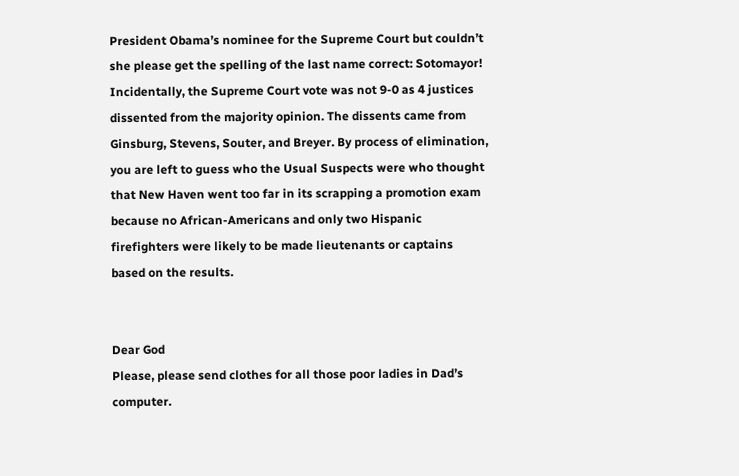President Obama’s nominee for the Supreme Court but couldn’t she please get the spelling of the last name correct: Sotomayor! Incidentally, the Supreme Court vote was not 9-0 as 4 justices dissented from the majority opinion. The dissents came from Ginsburg, Stevens, Souter, and Breyer. By process of elimination, you are left to guess who the Usual Suspects were who thought that New Haven went too far in its scrapping a promotion exam because no African-Americans and only two Hispanic firefighters were likely to be made lieutenants or captains based on the results.


Dear God
Please, please send clothes for all those poor ladies in Dad’s computer.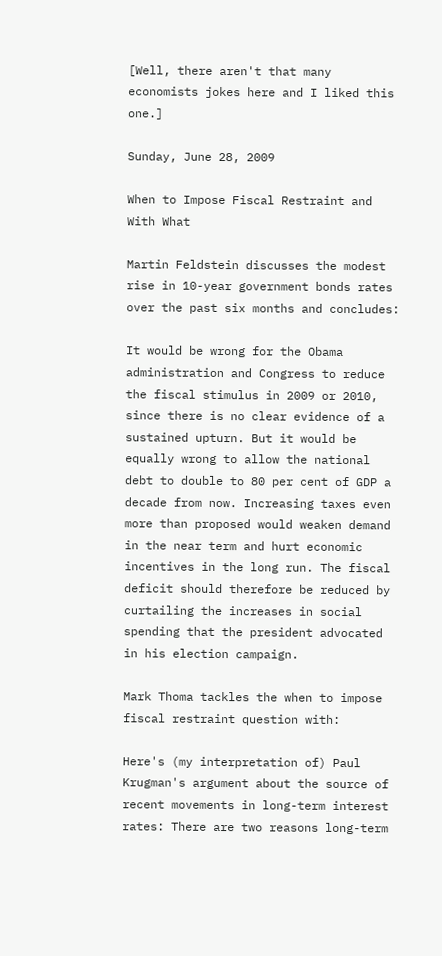[Well, there aren't that many economists jokes here and I liked this one.]

Sunday, June 28, 2009

When to Impose Fiscal Restraint and With What

Martin Feldstein discusses the modest rise in 10-year government bonds rates over the past six months and concludes:

It would be wrong for the Obama administration and Congress to reduce the fiscal stimulus in 2009 or 2010, since there is no clear evidence of a sustained upturn. But it would be equally wrong to allow the national debt to double to 80 per cent of GDP a decade from now. Increasing taxes even more than proposed would weaken demand in the near term and hurt economic incentives in the long run. The fiscal deficit should therefore be reduced by curtailing the increases in social spending that the president advocated in his election campaign.

Mark Thoma tackles the when to impose fiscal restraint question with:

Here's (my interpretation of) Paul Krugman's argument about the source of recent movements in long-term interest rates: There are two reasons long-term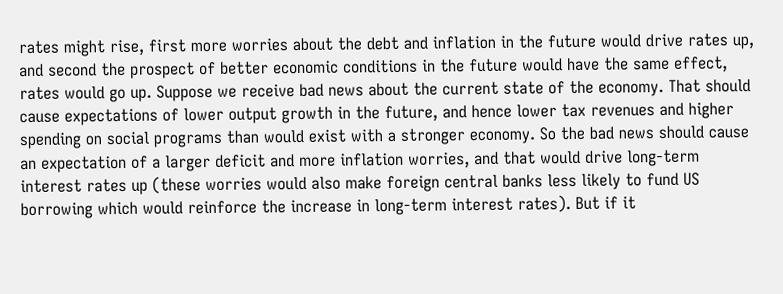rates might rise, first more worries about the debt and inflation in the future would drive rates up, and second the prospect of better economic conditions in the future would have the same effect, rates would go up. Suppose we receive bad news about the current state of the economy. That should cause expectations of lower output growth in the future, and hence lower tax revenues and higher spending on social programs than would exist with a stronger economy. So the bad news should cause an expectation of a larger deficit and more inflation worries, and that would drive long-term interest rates up (these worries would also make foreign central banks less likely to fund US borrowing which would reinforce the increase in long-term interest rates). But if it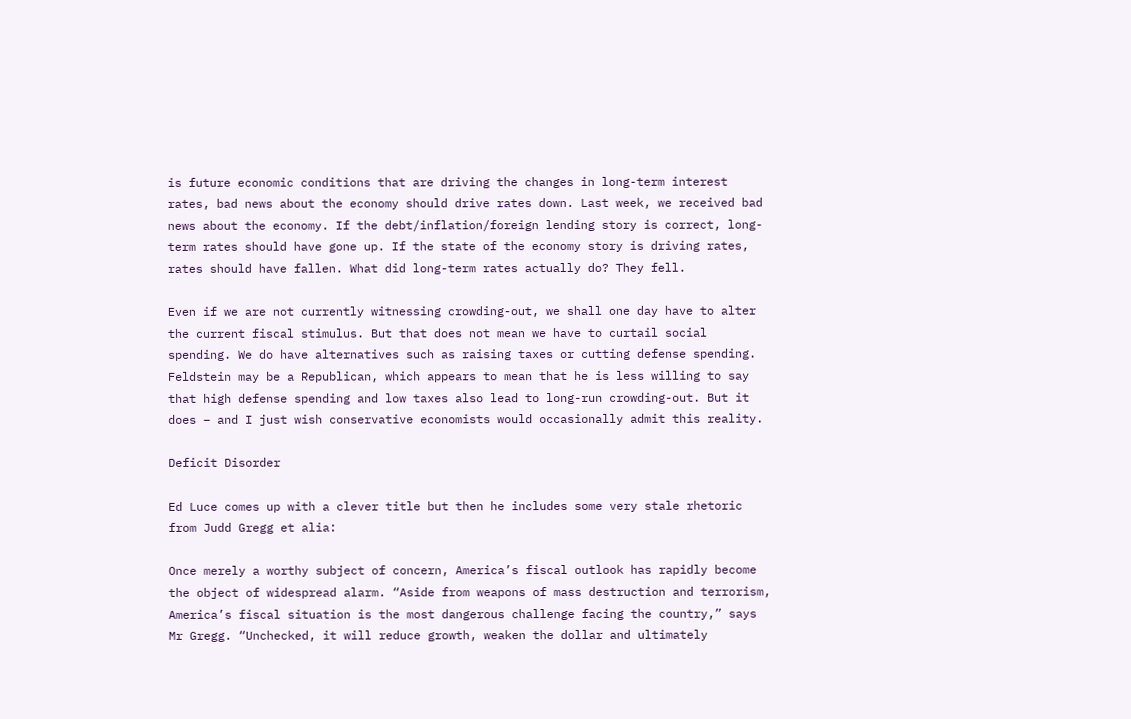is future economic conditions that are driving the changes in long-term interest rates, bad news about the economy should drive rates down. Last week, we received bad news about the economy. If the debt/inflation/foreign lending story is correct, long-term rates should have gone up. If the state of the economy story is driving rates, rates should have fallen. What did long-term rates actually do? They fell.

Even if we are not currently witnessing crowding-out, we shall one day have to alter the current fiscal stimulus. But that does not mean we have to curtail social spending. We do have alternatives such as raising taxes or cutting defense spending. Feldstein may be a Republican, which appears to mean that he is less willing to say that high defense spending and low taxes also lead to long-run crowding-out. But it does – and I just wish conservative economists would occasionally admit this reality.

Deficit Disorder

Ed Luce comes up with a clever title but then he includes some very stale rhetoric from Judd Gregg et alia:

Once merely a worthy subject of concern, America’s fiscal outlook has rapidly become the object of widespread alarm. “Aside from weapons of mass destruction and terrorism, America’s fiscal situation is the most dangerous challenge facing the country,” says Mr Gregg. “Unchecked, it will reduce growth, weaken the dollar and ultimately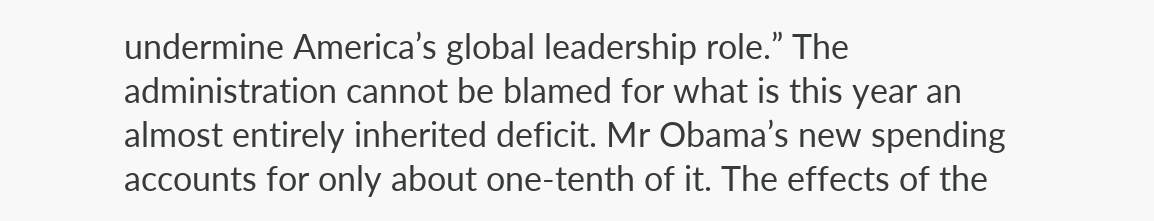undermine America’s global leadership role.” The administration cannot be blamed for what is this year an almost entirely inherited deficit. Mr Obama’s new spending accounts for only about one-tenth of it. The effects of the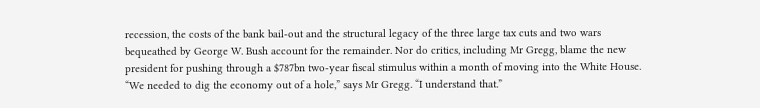recession, the costs of the bank bail-out and the structural legacy of the three large tax cuts and two wars bequeathed by George W. Bush account for the remainder. Nor do critics, including Mr Gregg, blame the new president for pushing through a $787bn two-year fiscal stimulus within a month of moving into the White House. “We needed to dig the economy out of a hole,” says Mr Gregg. “I understand that.”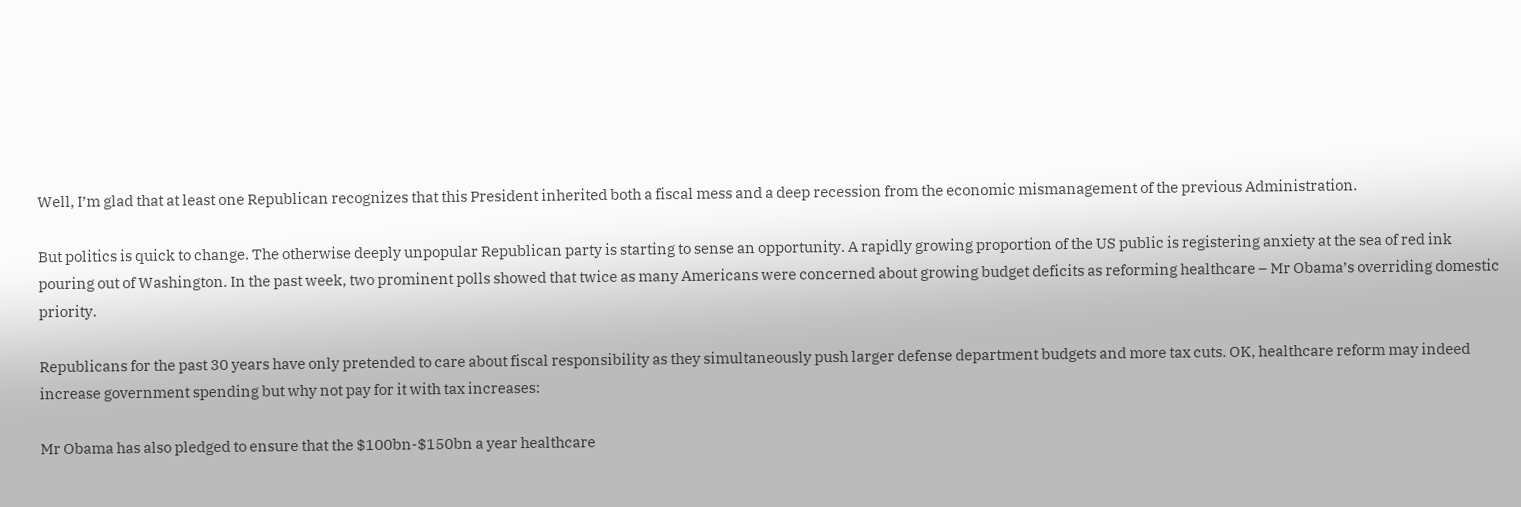Well, I’m glad that at least one Republican recognizes that this President inherited both a fiscal mess and a deep recession from the economic mismanagement of the previous Administration.

But politics is quick to change. The otherwise deeply unpopular Republican party is starting to sense an opportunity. A rapidly growing proportion of the US public is registering anxiety at the sea of red ink pouring out of Washington. In the past week, two prominent polls showed that twice as many Americans were concerned about growing budget deficits as reforming healthcare – Mr Obama’s overriding domestic priority.

Republicans for the past 30 years have only pretended to care about fiscal responsibility as they simultaneously push larger defense department budgets and more tax cuts. OK, healthcare reform may indeed increase government spending but why not pay for it with tax increases:

Mr Obama has also pledged to ensure that the $100bn-$150bn a year healthcare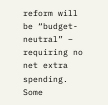reform will be “budget-neutral” – requiring no net extra spending. Some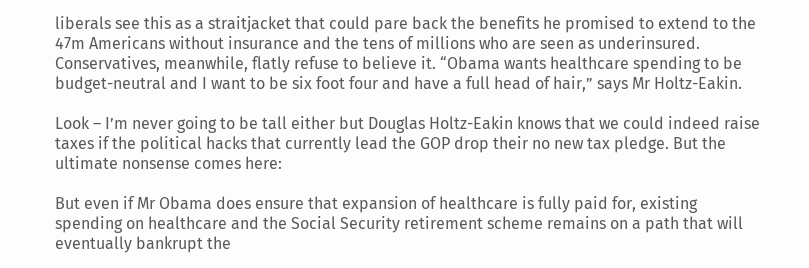liberals see this as a straitjacket that could pare back the benefits he promised to extend to the 47m Americans without insurance and the tens of millions who are seen as underinsured. Conservatives, meanwhile, flatly refuse to believe it. “Obama wants healthcare spending to be budget-neutral and I want to be six foot four and have a full head of hair,” says Mr Holtz-Eakin.

Look – I’m never going to be tall either but Douglas Holtz-Eakin knows that we could indeed raise taxes if the political hacks that currently lead the GOP drop their no new tax pledge. But the ultimate nonsense comes here:

But even if Mr Obama does ensure that expansion of healthcare is fully paid for, existing spending on healthcare and the Social Security retirement scheme remains on a path that will eventually bankrupt the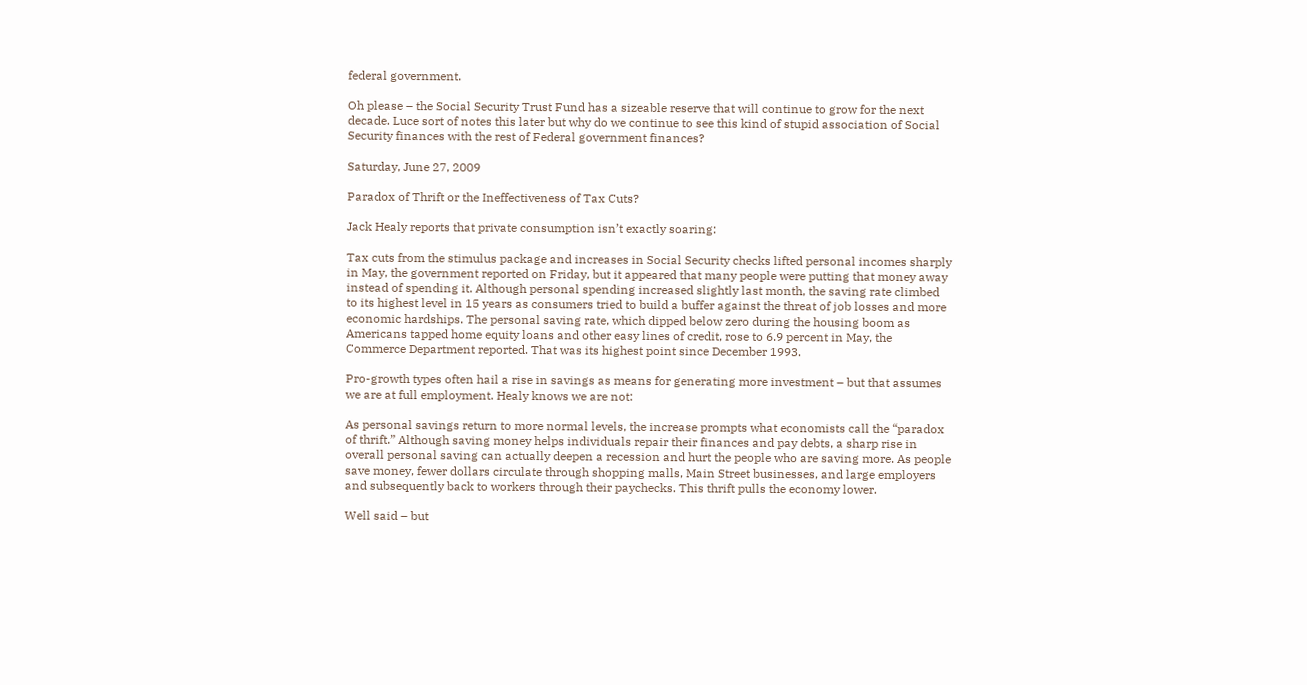federal government.

Oh please – the Social Security Trust Fund has a sizeable reserve that will continue to grow for the next decade. Luce sort of notes this later but why do we continue to see this kind of stupid association of Social Security finances with the rest of Federal government finances?

Saturday, June 27, 2009

Paradox of Thrift or the Ineffectiveness of Tax Cuts?

Jack Healy reports that private consumption isn’t exactly soaring:

Tax cuts from the stimulus package and increases in Social Security checks lifted personal incomes sharply in May, the government reported on Friday, but it appeared that many people were putting that money away instead of spending it. Although personal spending increased slightly last month, the saving rate climbed to its highest level in 15 years as consumers tried to build a buffer against the threat of job losses and more economic hardships. The personal saving rate, which dipped below zero during the housing boom as Americans tapped home equity loans and other easy lines of credit, rose to 6.9 percent in May, the Commerce Department reported. That was its highest point since December 1993.

Pro-growth types often hail a rise in savings as means for generating more investment – but that assumes we are at full employment. Healy knows we are not:

As personal savings return to more normal levels, the increase prompts what economists call the “paradox of thrift.” Although saving money helps individuals repair their finances and pay debts, a sharp rise in overall personal saving can actually deepen a recession and hurt the people who are saving more. As people save money, fewer dollars circulate through shopping malls, Main Street businesses, and large employers and subsequently back to workers through their paychecks. This thrift pulls the economy lower.

Well said – but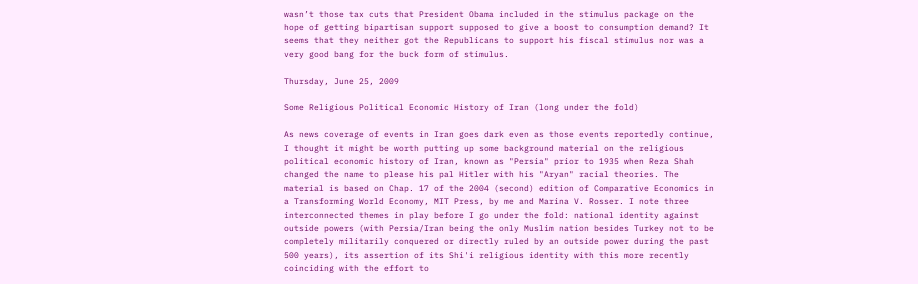wasn’t those tax cuts that President Obama included in the stimulus package on the hope of getting bipartisan support supposed to give a boost to consumption demand? It seems that they neither got the Republicans to support his fiscal stimulus nor was a very good bang for the buck form of stimulus.

Thursday, June 25, 2009

Some Religious Political Economic History of Iran (long under the fold)

As news coverage of events in Iran goes dark even as those events reportedly continue, I thought it might be worth putting up some background material on the religious political economic history of Iran, known as "Persia" prior to 1935 when Reza Shah changed the name to please his pal Hitler with his "Aryan" racial theories. The material is based on Chap. 17 of the 2004 (second) edition of Comparative Economics in a Transforming World Economy, MIT Press, by me and Marina V. Rosser. I note three interconnected themes in play before I go under the fold: national identity against outside powers (with Persia/Iran being the only Muslim nation besides Turkey not to be completely militarily conquered or directly ruled by an outside power during the past 500 years), its assertion of its Shi'i religious identity with this more recently coinciding with the effort to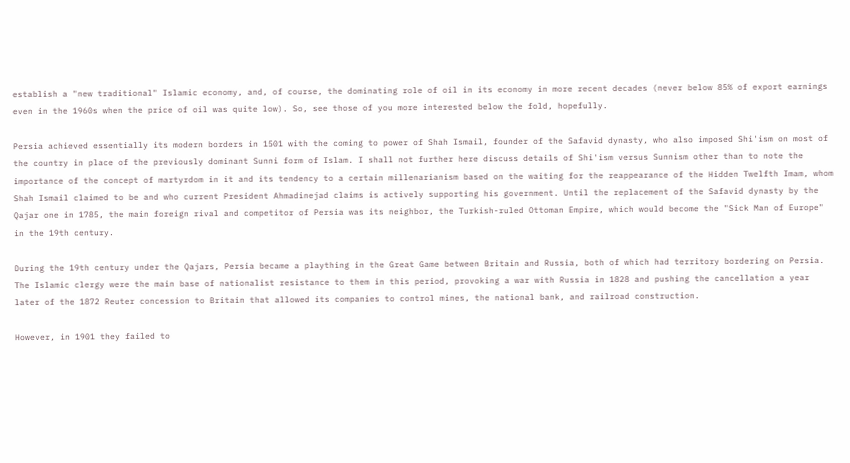establish a "new traditional" Islamic economy, and, of course, the dominating role of oil in its economy in more recent decades (never below 85% of export earnings even in the 1960s when the price of oil was quite low). So, see those of you more interested below the fold, hopefully.

Persia achieved essentially its modern borders in 1501 with the coming to power of Shah Ismail, founder of the Safavid dynasty, who also imposed Shi'ism on most of the country in place of the previously dominant Sunni form of Islam. I shall not further here discuss details of Shi'ism versus Sunnism other than to note the importance of the concept of martyrdom in it and its tendency to a certain millenarianism based on the waiting for the reappearance of the Hidden Twelfth Imam, whom Shah Ismail claimed to be and who current President Ahmadinejad claims is actively supporting his government. Until the replacement of the Safavid dynasty by the Qajar one in 1785, the main foreign rival and competitor of Persia was its neighbor, the Turkish-ruled Ottoman Empire, which would become the "Sick Man of Europe" in the 19th century.

During the 19th century under the Qajars, Persia became a plaything in the Great Game between Britain and Russia, both of which had territory bordering on Persia. The Islamic clergy were the main base of nationalist resistance to them in this period, provoking a war with Russia in 1828 and pushing the cancellation a year later of the 1872 Reuter concession to Britain that allowed its companies to control mines, the national bank, and railroad construction.

However, in 1901 they failed to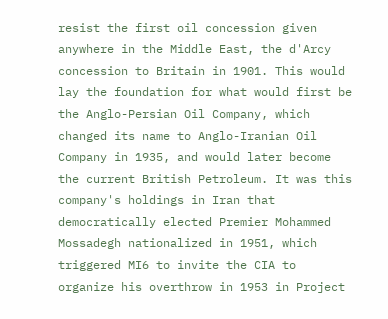resist the first oil concession given anywhere in the Middle East, the d'Arcy concession to Britain in 1901. This would lay the foundation for what would first be the Anglo-Persian Oil Company, which changed its name to Anglo-Iranian Oil Company in 1935, and would later become the current British Petroleum. It was this company's holdings in Iran that democratically elected Premier Mohammed Mossadegh nationalized in 1951, which triggered MI6 to invite the CIA to organize his overthrow in 1953 in Project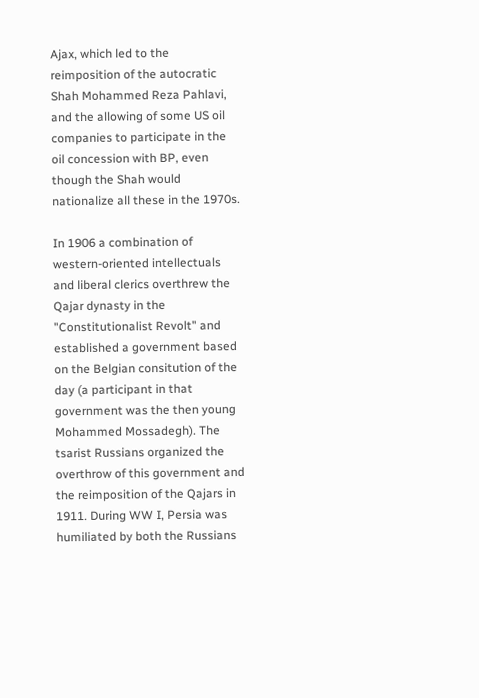Ajax, which led to the reimposition of the autocratic Shah Mohammed Reza Pahlavi, and the allowing of some US oil companies to participate in the oil concession with BP, even though the Shah would nationalize all these in the 1970s.

In 1906 a combination of western-oriented intellectuals and liberal clerics overthrew the Qajar dynasty in the "Constitutionalist Revolt" and established a government based on the Belgian consitution of the day (a participant in that government was the then young Mohammed Mossadegh). The tsarist Russians organized the overthrow of this government and the reimposition of the Qajars in 1911. During WW I, Persia was humiliated by both the Russians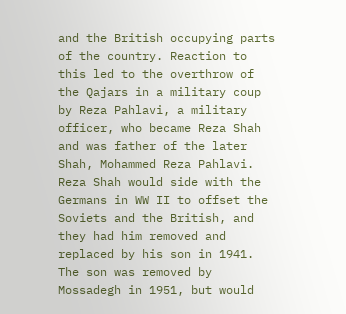and the British occupying parts of the country. Reaction to this led to the overthrow of the Qajars in a military coup by Reza Pahlavi, a military officer, who became Reza Shah and was father of the later Shah, Mohammed Reza Pahlavi. Reza Shah would side with the Germans in WW II to offset the Soviets and the British, and they had him removed and replaced by his son in 1941. The son was removed by Mossadegh in 1951, but would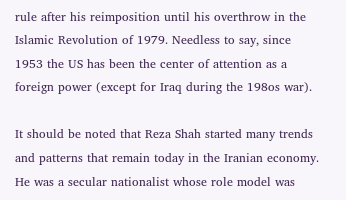rule after his reimposition until his overthrow in the Islamic Revolution of 1979. Needless to say, since 1953 the US has been the center of attention as a foreign power (except for Iraq during the 198os war).

It should be noted that Reza Shah started many trends and patterns that remain today in the Iranian economy. He was a secular nationalist whose role model was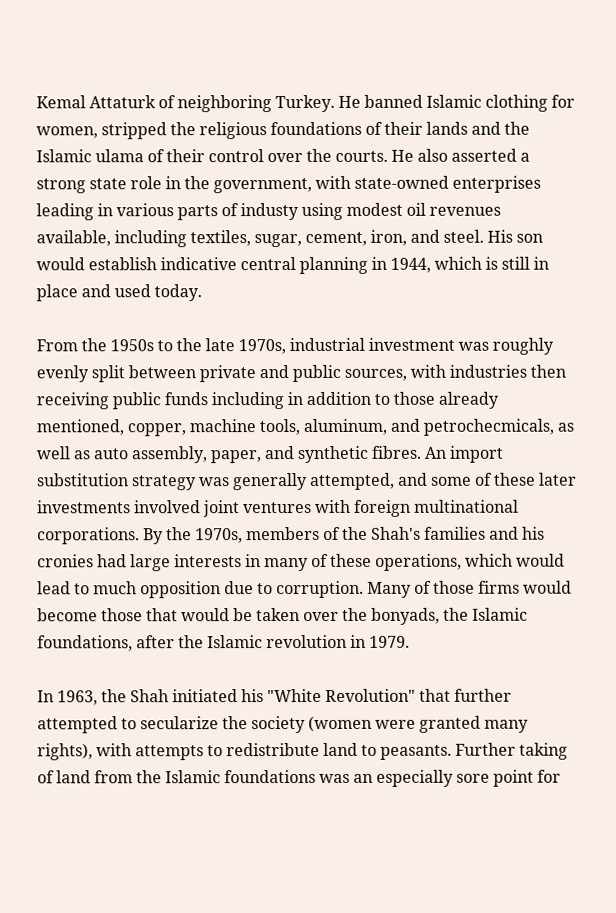Kemal Attaturk of neighboring Turkey. He banned Islamic clothing for women, stripped the religious foundations of their lands and the Islamic ulama of their control over the courts. He also asserted a strong state role in the government, with state-owned enterprises leading in various parts of industy using modest oil revenues available, including textiles, sugar, cement, iron, and steel. His son would establish indicative central planning in 1944, which is still in place and used today.

From the 1950s to the late 1970s, industrial investment was roughly evenly split between private and public sources, with industries then receiving public funds including in addition to those already mentioned, copper, machine tools, aluminum, and petrochecmicals, as well as auto assembly, paper, and synthetic fibres. An import substitution strategy was generally attempted, and some of these later investments involved joint ventures with foreign multinational corporations. By the 1970s, members of the Shah's families and his cronies had large interests in many of these operations, which would lead to much opposition due to corruption. Many of those firms would become those that would be taken over the bonyads, the Islamic foundations, after the Islamic revolution in 1979.

In 1963, the Shah initiated his "White Revolution" that further attempted to secularize the society (women were granted many rights), with attempts to redistribute land to peasants. Further taking of land from the Islamic foundations was an especially sore point for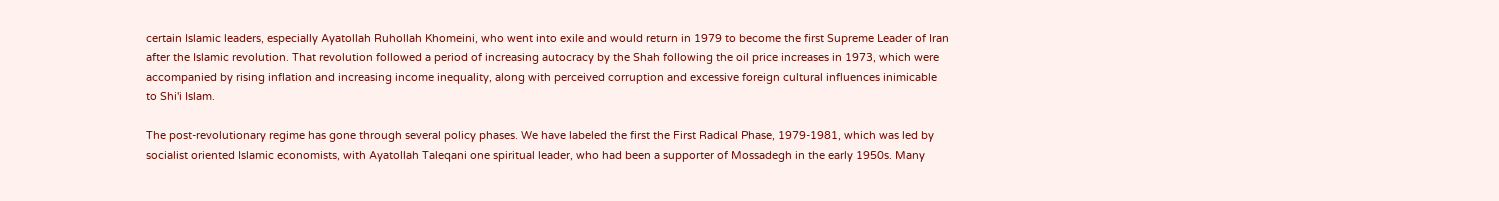certain Islamic leaders, especially Ayatollah Ruhollah Khomeini, who went into exile and would return in 1979 to become the first Supreme Leader of Iran after the Islamic revolution. That revolution followed a period of increasing autocracy by the Shah following the oil price increases in 1973, which were accompanied by rising inflation and increasing income inequality, along with perceived corruption and excessive foreign cultural influences inimicable to Shi'i Islam.

The post-revolutionary regime has gone through several policy phases. We have labeled the first the First Radical Phase, 1979-1981, which was led by socialist oriented Islamic economists, with Ayatollah Taleqani one spiritual leader, who had been a supporter of Mossadegh in the early 1950s. Many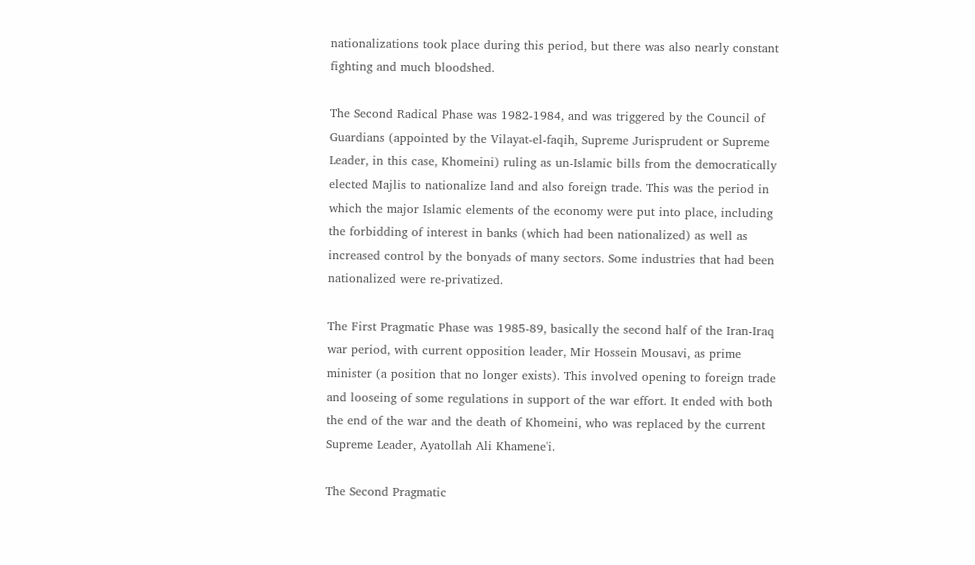nationalizations took place during this period, but there was also nearly constant fighting and much bloodshed.

The Second Radical Phase was 1982-1984, and was triggered by the Council of Guardians (appointed by the Vilayat-el-faqih, Supreme Jurisprudent or Supreme Leader, in this case, Khomeini) ruling as un-Islamic bills from the democratically elected Majlis to nationalize land and also foreign trade. This was the period in which the major Islamic elements of the economy were put into place, including the forbidding of interest in banks (which had been nationalized) as well as increased control by the bonyads of many sectors. Some industries that had been nationalized were re-privatized.

The First Pragmatic Phase was 1985-89, basically the second half of the Iran-Iraq war period, with current opposition leader, Mir Hossein Mousavi, as prime minister (a position that no longer exists). This involved opening to foreign trade and looseing of some regulations in support of the war effort. It ended with both the end of the war and the death of Khomeini, who was replaced by the current Supreme Leader, Ayatollah Ali Khamene'i.

The Second Pragmatic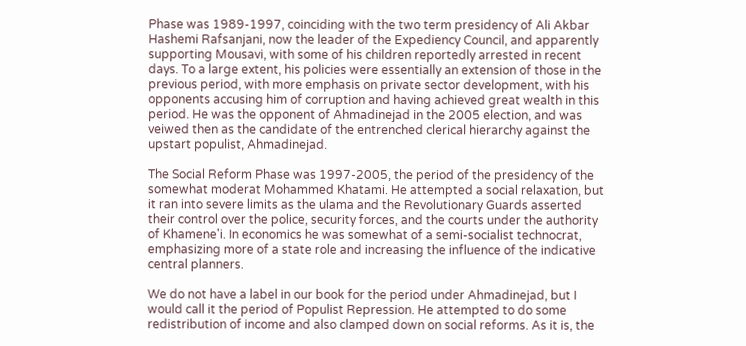Phase was 1989-1997, coinciding with the two term presidency of Ali Akbar Hashemi Rafsanjani, now the leader of the Expediency Council, and apparently supporting Mousavi, with some of his children reportedly arrested in recent days. To a large extent, his policies were essentially an extension of those in the previous period, with more emphasis on private sector development, with his opponents accusing him of corruption and having achieved great wealth in this period. He was the opponent of Ahmadinejad in the 2005 election, and was veiwed then as the candidate of the entrenched clerical hierarchy against the upstart populist, Ahmadinejad.

The Social Reform Phase was 1997-2005, the period of the presidency of the somewhat moderat Mohammed Khatami. He attempted a social relaxation, but it ran into severe limits as the ulama and the Revolutionary Guards asserted their control over the police, security forces, and the courts under the authority of Khamene'i. In economics he was somewhat of a semi-socialist technocrat, emphasizing more of a state role and increasing the influence of the indicative central planners.

We do not have a label in our book for the period under Ahmadinejad, but I would call it the period of Populist Repression. He attempted to do some redistribution of income and also clamped down on social reforms. As it is, the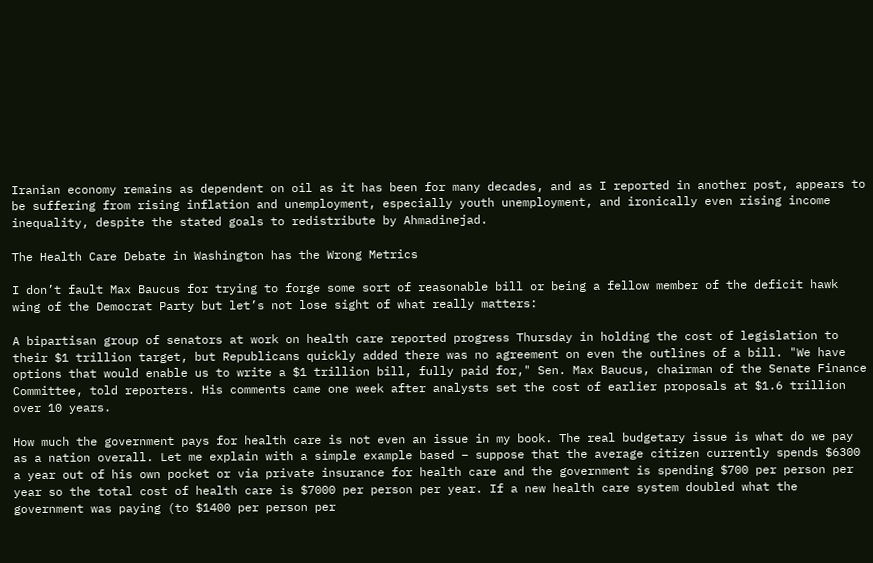Iranian economy remains as dependent on oil as it has been for many decades, and as I reported in another post, appears to be suffering from rising inflation and unemployment, especially youth unemployment, and ironically even rising income inequality, despite the stated goals to redistribute by Ahmadinejad.

The Health Care Debate in Washington has the Wrong Metrics

I don’t fault Max Baucus for trying to forge some sort of reasonable bill or being a fellow member of the deficit hawk wing of the Democrat Party but let’s not lose sight of what really matters:

A bipartisan group of senators at work on health care reported progress Thursday in holding the cost of legislation to their $1 trillion target, but Republicans quickly added there was no agreement on even the outlines of a bill. "We have options that would enable us to write a $1 trillion bill, fully paid for," Sen. Max Baucus, chairman of the Senate Finance Committee, told reporters. His comments came one week after analysts set the cost of earlier proposals at $1.6 trillion over 10 years.

How much the government pays for health care is not even an issue in my book. The real budgetary issue is what do we pay as a nation overall. Let me explain with a simple example based – suppose that the average citizen currently spends $6300 a year out of his own pocket or via private insurance for health care and the government is spending $700 per person per year so the total cost of health care is $7000 per person per year. If a new health care system doubled what the government was paying (to $1400 per person per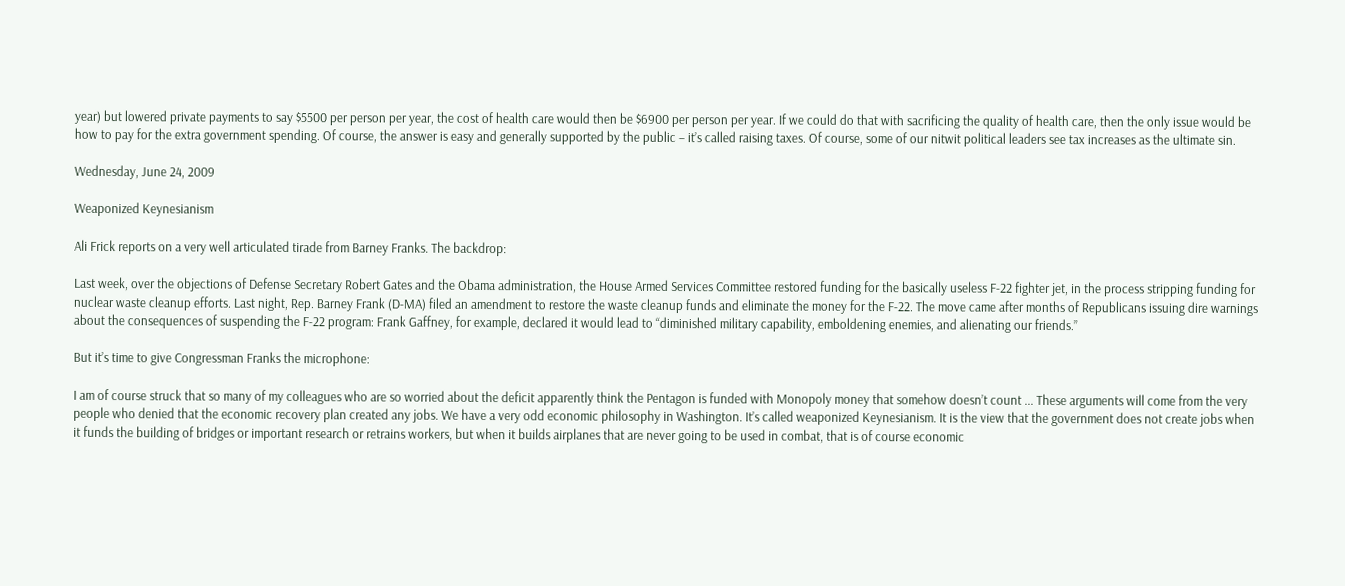year) but lowered private payments to say $5500 per person per year, the cost of health care would then be $6900 per person per year. If we could do that with sacrificing the quality of health care, then the only issue would be how to pay for the extra government spending. Of course, the answer is easy and generally supported by the public – it’s called raising taxes. Of course, some of our nitwit political leaders see tax increases as the ultimate sin.

Wednesday, June 24, 2009

Weaponized Keynesianism

Ali Frick reports on a very well articulated tirade from Barney Franks. The backdrop:

Last week, over the objections of Defense Secretary Robert Gates and the Obama administration, the House Armed Services Committee restored funding for the basically useless F-22 fighter jet, in the process stripping funding for nuclear waste cleanup efforts. Last night, Rep. Barney Frank (D-MA) filed an amendment to restore the waste cleanup funds and eliminate the money for the F-22. The move came after months of Republicans issuing dire warnings about the consequences of suspending the F-22 program: Frank Gaffney, for example, declared it would lead to “diminished military capability, emboldening enemies, and alienating our friends.”

But it’s time to give Congressman Franks the microphone:

I am of course struck that so many of my colleagues who are so worried about the deficit apparently think the Pentagon is funded with Monopoly money that somehow doesn’t count ... These arguments will come from the very people who denied that the economic recovery plan created any jobs. We have a very odd economic philosophy in Washington. It’s called weaponized Keynesianism. It is the view that the government does not create jobs when it funds the building of bridges or important research or retrains workers, but when it builds airplanes that are never going to be used in combat, that is of course economic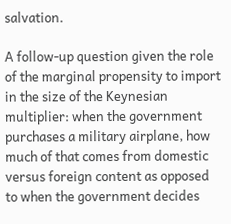salvation.

A follow-up question given the role of the marginal propensity to import in the size of the Keynesian multiplier: when the government purchases a military airplane, how much of that comes from domestic versus foreign content as opposed to when the government decides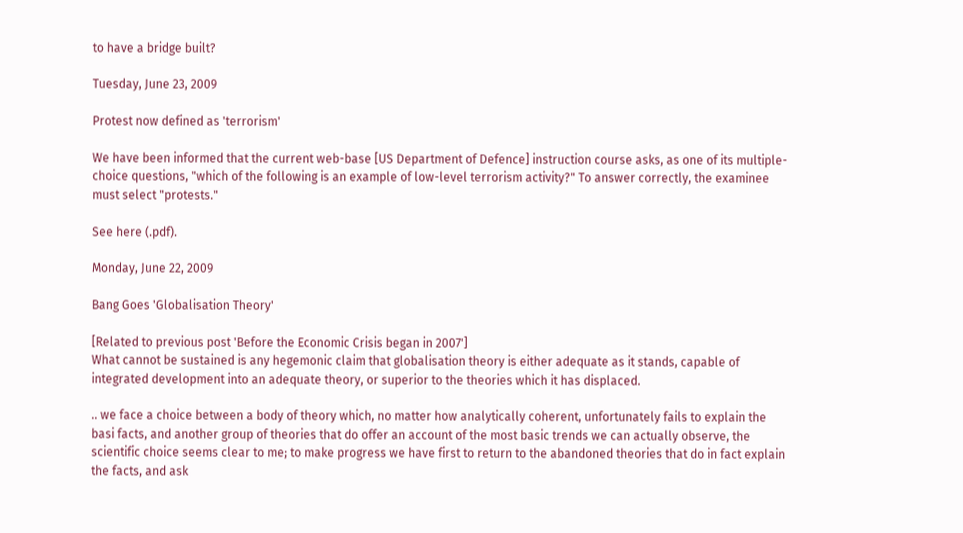to have a bridge built?

Tuesday, June 23, 2009

Protest now defined as 'terrorism'

We have been informed that the current web-base [US Department of Defence] instruction course asks, as one of its multiple-choice questions, "which of the following is an example of low-level terrorism activity?" To answer correctly, the examinee must select "protests."

See here (.pdf).

Monday, June 22, 2009

Bang Goes 'Globalisation Theory'

[Related to previous post 'Before the Economic Crisis began in 2007']
What cannot be sustained is any hegemonic claim that globalisation theory is either adequate as it stands, capable of integrated development into an adequate theory, or superior to the theories which it has displaced.

.. we face a choice between a body of theory which, no matter how analytically coherent, unfortunately fails to explain the basi facts, and another group of theories that do offer an account of the most basic trends we can actually observe, the scientific choice seems clear to me; to make progress we have first to return to the abandoned theories that do in fact explain the facts, and ask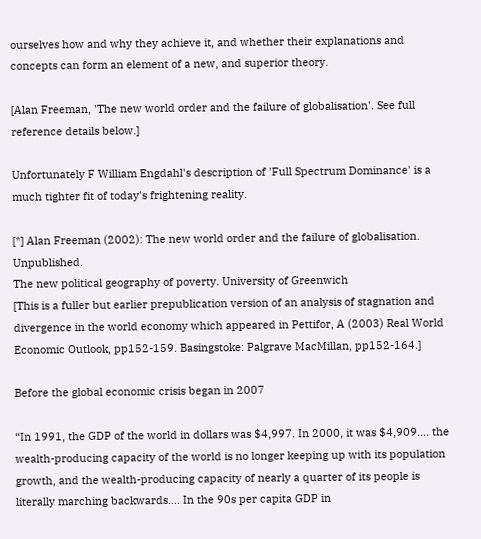ourselves how and why they achieve it, and whether their explanations and concepts can form an element of a new, and superior theory.

[Alan Freeman, 'The new world order and the failure of globalisation'. See full reference details below.]

Unfortunately F William Engdahl's description of 'Full Spectrum Dominance' is a much tighter fit of today's frightening reality.

[*] Alan Freeman (2002): The new world order and the failure of globalisation. Unpublished.
The new political geography of poverty. University of Greenwich
[This is a fuller but earlier prepublication version of an analysis of stagnation and divergence in the world economy which appeared in Pettifor, A (2003) Real World Economic Outlook, pp152-159. Basingstoke: Palgrave MacMillan, pp152-164.]

Before the global economic crisis began in 2007

“In 1991, the GDP of the world in dollars was $4,997. In 2000, it was $4,909…. the wealth-producing capacity of the world is no longer keeping up with its population growth, and the wealth-producing capacity of nearly a quarter of its people is literally marching backwards…. In the 90s per capita GDP in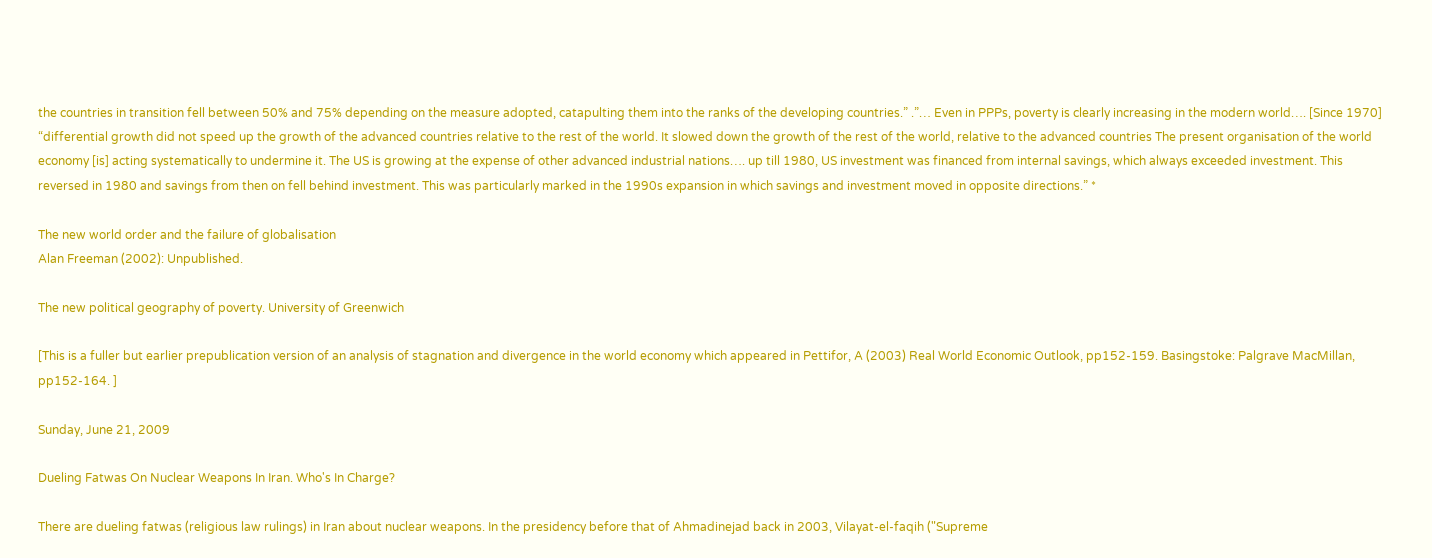the countries in transition fell between 50% and 75% depending on the measure adopted, catapulting them into the ranks of the developing countries.” .”… Even in PPPs, poverty is clearly increasing in the modern world…. [Since 1970] “differential growth did not speed up the growth of the advanced countries relative to the rest of the world. It slowed down the growth of the rest of the world, relative to the advanced countries The present organisation of the world economy [is] acting systematically to undermine it. The US is growing at the expense of other advanced industrial nations…. up till 1980, US investment was financed from internal savings, which always exceeded investment. This reversed in 1980 and savings from then on fell behind investment. This was particularly marked in the 1990s expansion in which savings and investment moved in opposite directions.” *

The new world order and the failure of globalisation
Alan Freeman (2002): Unpublished.

The new political geography of poverty. University of Greenwich

[This is a fuller but earlier prepublication version of an analysis of stagnation and divergence in the world economy which appeared in Pettifor, A (2003) Real World Economic Outlook, pp152-159. Basingstoke: Palgrave MacMillan, pp152-164. ]

Sunday, June 21, 2009

Dueling Fatwas On Nuclear Weapons In Iran. Who's In Charge?

There are dueling fatwas (religious law rulings) in Iran about nuclear weapons. In the presidency before that of Ahmadinejad back in 2003, Vilayat-el-faqih ("Supreme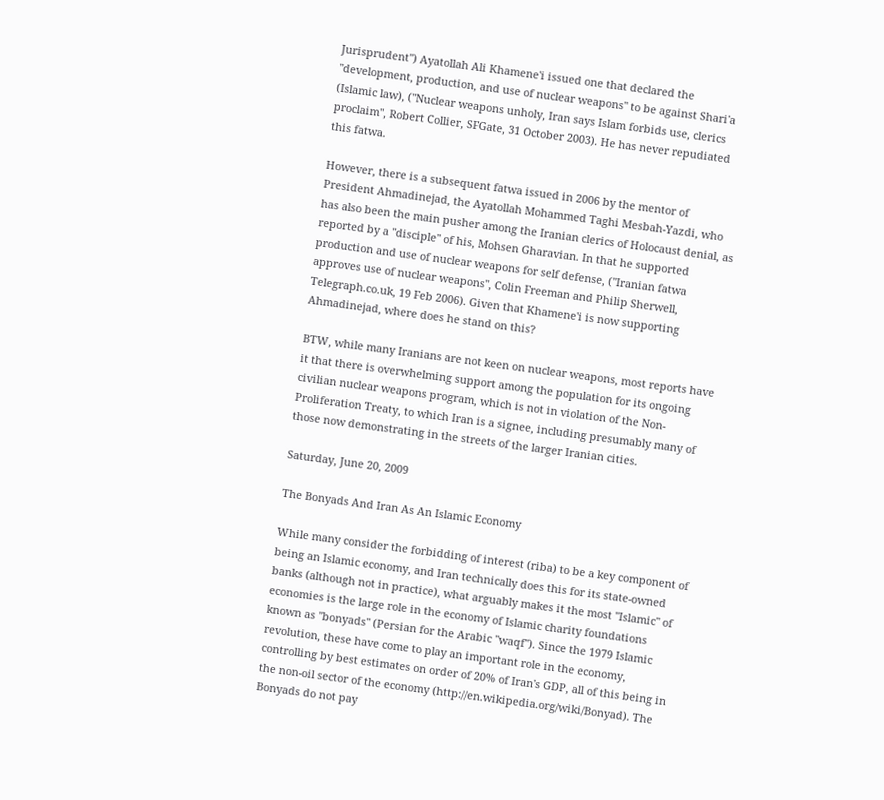Jurisprudent") Ayatollah Ali Khamene'i issued one that declared the "development, production, and use of nuclear weapons" to be against Shari'a (Islamic law), ("Nuclear weapons unholy, Iran says Islam forbids use, clerics proclaim", Robert Collier, SFGate, 31 October 2003). He has never repudiated this fatwa.

However, there is a subsequent fatwa issued in 2006 by the mentor of President Ahmadinejad, the Ayatollah Mohammed Taghi Mesbah-Yazdi, who has also been the main pusher among the Iranian clerics of Holocaust denial, as reported by a "disciple" of his, Mohsen Gharavian. In that he supported production and use of nuclear weapons for self defense, ("Iranian fatwa approves use of nuclear weapons", Colin Freeman and Philip Sherwell, Telegraph.co.uk, 19 Feb 2006). Given that Khamene'i is now supporting Ahmadinejad, where does he stand on this?

BTW, while many Iranians are not keen on nuclear weapons, most reports have it that there is overwhelming support among the population for its ongoing civilian nuclear weapons program, which is not in violation of the Non-Proliferation Treaty, to which Iran is a signee, including presumably many of those now demonstrating in the streets of the larger Iranian cities.

Saturday, June 20, 2009

The Bonyads And Iran As An Islamic Economy

While many consider the forbidding of interest (riba) to be a key component of being an Islamic economy, and Iran technically does this for its state-owned banks (although not in practice), what arguably makes it the most "Islamic" of economies is the large role in the economy of Islamic charity foundations known as "bonyads" (Persian for the Arabic "waqf"). Since the 1979 Islamic revolution, these have come to play an important role in the economy, controlling by best estimates on order of 20% of Iran's GDP, all of this being in the non-oil sector of the economy (http://en.wikipedia.org/wiki/Bonyad). The Bonyads do not pay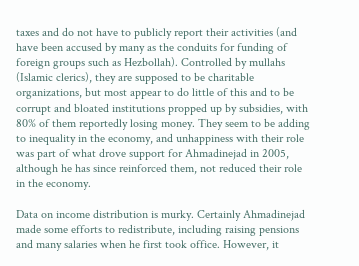taxes and do not have to publicly report their activities (and have been accused by many as the conduits for funding of foreign groups such as Hezbollah). Controlled by mullahs (Islamic clerics), they are supposed to be charitable organizations, but most appear to do little of this and to be corrupt and bloated institutions propped up by subsidies, with 80% of them reportedly losing money. They seem to be adding to inequality in the economy, and unhappiness with their role was part of what drove support for Ahmadinejad in 2005, although he has since reinforced them, not reduced their role in the economy.

Data on income distribution is murky. Certainly Ahmadinejad made some efforts to redistribute, including raising pensions and many salaries when he first took office. However, it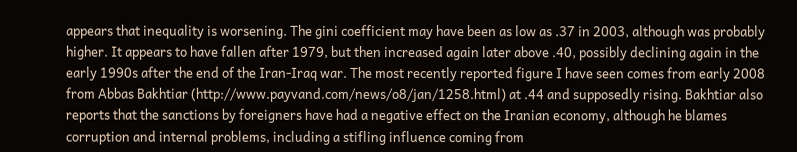appears that inequality is worsening. The gini coefficient may have been as low as .37 in 2003, although was probably higher. It appears to have fallen after 1979, but then increased again later above .40, possibly declining again in the early 1990s after the end of the Iran-Iraq war. The most recently reported figure I have seen comes from early 2008 from Abbas Bakhtiar (http://www.payvand.com/news/o8/jan/1258.html) at .44 and supposedly rising. Bakhtiar also reports that the sanctions by foreigners have had a negative effect on the Iranian economy, although he blames corruption and internal problems, including a stifling influence coming from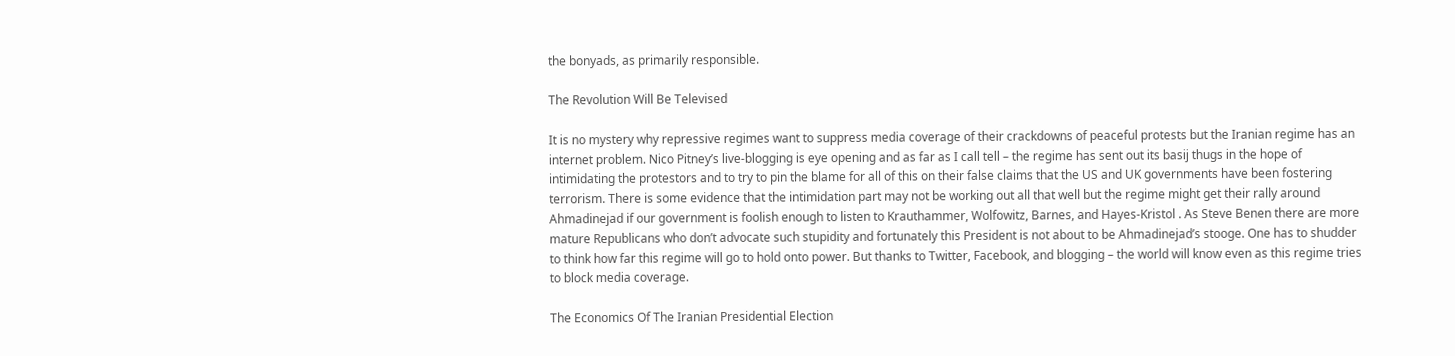the bonyads, as primarily responsible.

The Revolution Will Be Televised

It is no mystery why repressive regimes want to suppress media coverage of their crackdowns of peaceful protests but the Iranian regime has an internet problem. Nico Pitney’s live-blogging is eye opening and as far as I call tell – the regime has sent out its basij thugs in the hope of intimidating the protestors and to try to pin the blame for all of this on their false claims that the US and UK governments have been fostering terrorism. There is some evidence that the intimidation part may not be working out all that well but the regime might get their rally around Ahmadinejad if our government is foolish enough to listen to Krauthammer, Wolfowitz, Barnes, and Hayes-Kristol . As Steve Benen there are more mature Republicans who don’t advocate such stupidity and fortunately this President is not about to be Ahmadinejad’s stooge. One has to shudder to think how far this regime will go to hold onto power. But thanks to Twitter, Facebook, and blogging – the world will know even as this regime tries to block media coverage.

The Economics Of The Iranian Presidential Election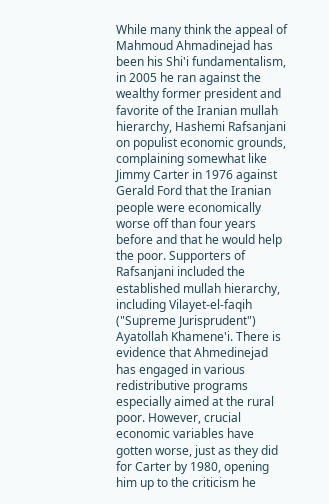While many think the appeal of Mahmoud Ahmadinejad has been his Shi'i fundamentalism, in 2005 he ran against the wealthy former president and favorite of the Iranian mullah hierarchy, Hashemi Rafsanjani on populist economic grounds, complaining somewhat like Jimmy Carter in 1976 against Gerald Ford that the Iranian people were economically worse off than four years before and that he would help the poor. Supporters of Rafsanjani included the established mullah hierarchy, including Vilayet-el-faqih ("Supreme Jurisprudent") Ayatollah Khamene'i. There is evidence that Ahmedinejad has engaged in various redistributive programs especially aimed at the rural poor. However, crucial economic variables have gotten worse, just as they did for Carter by 1980, opening him up to the criticism he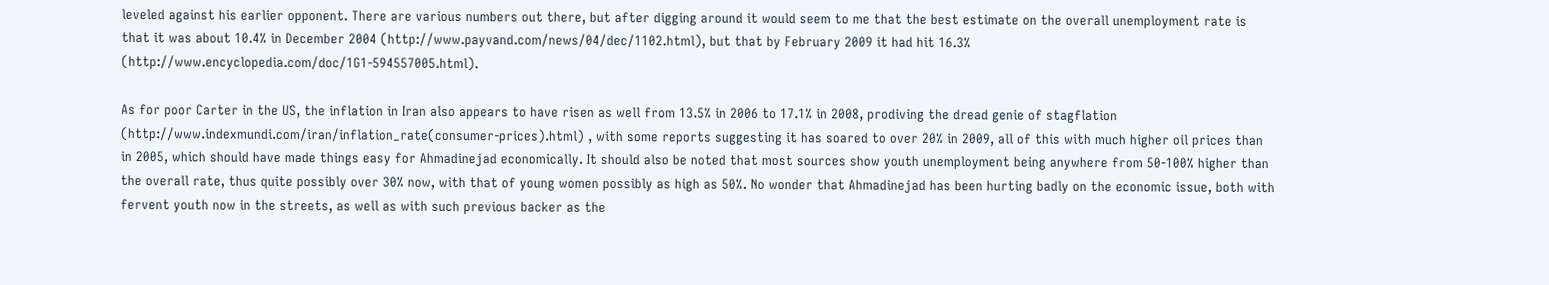leveled against his earlier opponent. There are various numbers out there, but after digging around it would seem to me that the best estimate on the overall unemployment rate is that it was about 10.4% in December 2004 (http://www.payvand.com/news/04/dec/1102.html), but that by February 2009 it had hit 16.3% (http://www.encyclopedia.com/doc/1G1-594557005.html).

As for poor Carter in the US, the inflation in Iran also appears to have risen as well from 13.5% in 2006 to 17.1% in 2008, prodiving the dread genie of stagflation (http://www.indexmundi.com/iran/inflation_rate(consumer-prices).html) , with some reports suggesting it has soared to over 20% in 2009, all of this with much higher oil prices than in 2005, which should have made things easy for Ahmadinejad economically. It should also be noted that most sources show youth unemployment being anywhere from 50-100% higher than the overall rate, thus quite possibly over 30% now, with that of young women possibly as high as 50%. No wonder that Ahmadinejad has been hurting badly on the economic issue, both with fervent youth now in the streets, as well as with such previous backer as the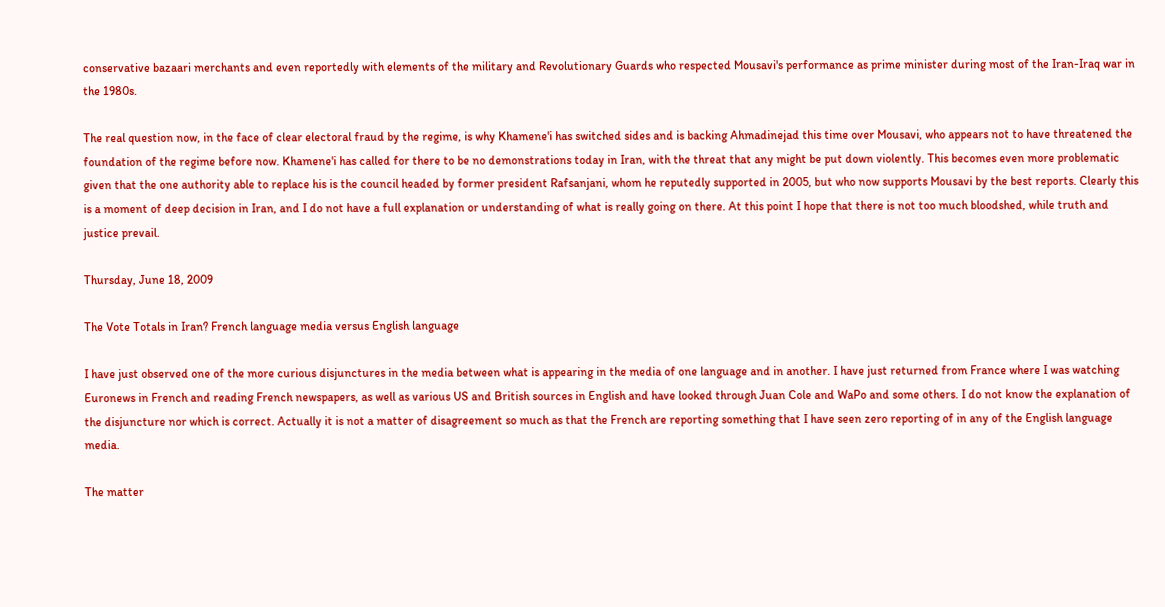conservative bazaari merchants and even reportedly with elements of the military and Revolutionary Guards who respected Mousavi's performance as prime minister during most of the Iran-Iraq war in the 1980s.

The real question now, in the face of clear electoral fraud by the regime, is why Khamene'i has switched sides and is backing Ahmadinejad this time over Mousavi, who appears not to have threatened the foundation of the regime before now. Khamene'i has called for there to be no demonstrations today in Iran, with the threat that any might be put down violently. This becomes even more problematic given that the one authority able to replace his is the council headed by former president Rafsanjani, whom he reputedly supported in 2005, but who now supports Mousavi by the best reports. Clearly this is a moment of deep decision in Iran, and I do not have a full explanation or understanding of what is really going on there. At this point I hope that there is not too much bloodshed, while truth and justice prevail.

Thursday, June 18, 2009

The Vote Totals in Iran? French language media versus English language

I have just observed one of the more curious disjunctures in the media between what is appearing in the media of one language and in another. I have just returned from France where I was watching Euronews in French and reading French newspapers, as well as various US and British sources in English and have looked through Juan Cole and WaPo and some others. I do not know the explanation of the disjuncture nor which is correct. Actually it is not a matter of disagreement so much as that the French are reporting something that I have seen zero reporting of in any of the English language media.

The matter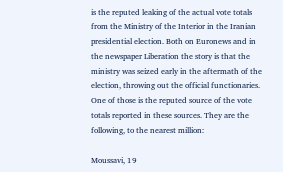is the reputed leaking of the actual vote totals from the Ministry of the Interior in the Iranian presidential election. Both on Euronews and in the newspaper Liberation the story is that the ministry was seized early in the aftermath of the election, throwing out the official functionaries. One of those is the reputed source of the vote totals reported in these sources. They are the following, to the nearest million:

Moussavi, 19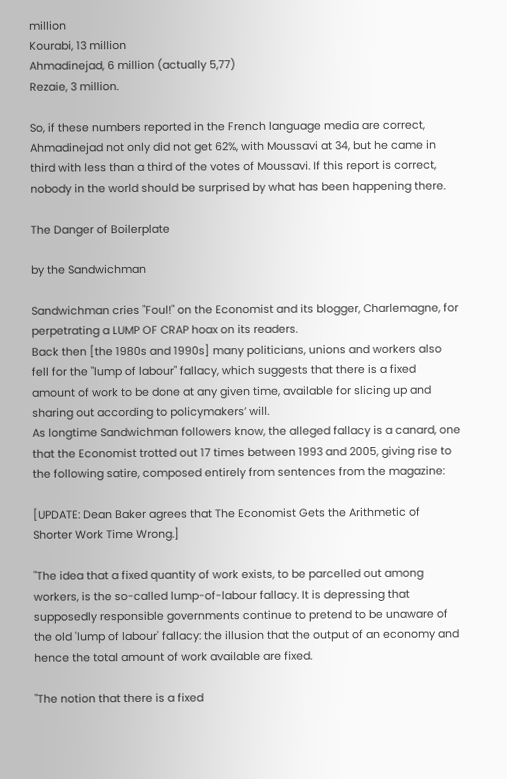million
Kourabi, 13 million
Ahmadinejad, 6 million (actually 5,77)
Rezaie, 3 million.

So, if these numbers reported in the French language media are correct, Ahmadinejad not only did not get 62%, with Moussavi at 34, but he came in third with less than a third of the votes of Moussavi. If this report is correct, nobody in the world should be surprised by what has been happening there.

The Danger of Boilerplate

by the Sandwichman

Sandwichman cries "Foul!" on the Economist and its blogger, Charlemagne, for perpetrating a LUMP OF CRAP hoax on its readers.
Back then [the 1980s and 1990s] many politicians, unions and workers also fell for the "lump of labour" fallacy, which suggests that there is a fixed amount of work to be done at any given time, available for slicing up and sharing out according to policymakers’ will.
As longtime Sandwichman followers know, the alleged fallacy is a canard, one that the Economist trotted out 17 times between 1993 and 2005, giving rise to the following satire, composed entirely from sentences from the magazine:

[UPDATE: Dean Baker agrees that The Economist Gets the Arithmetic of Shorter Work Time Wrong.]

"The idea that a fixed quantity of work exists, to be parcelled out among workers, is the so-called lump-of-labour fallacy. It is depressing that supposedly responsible governments continue to pretend to be unaware of the old 'lump of labour' fallacy: the illusion that the output of an economy and hence the total amount of work available are fixed.

"The notion that there is a fixed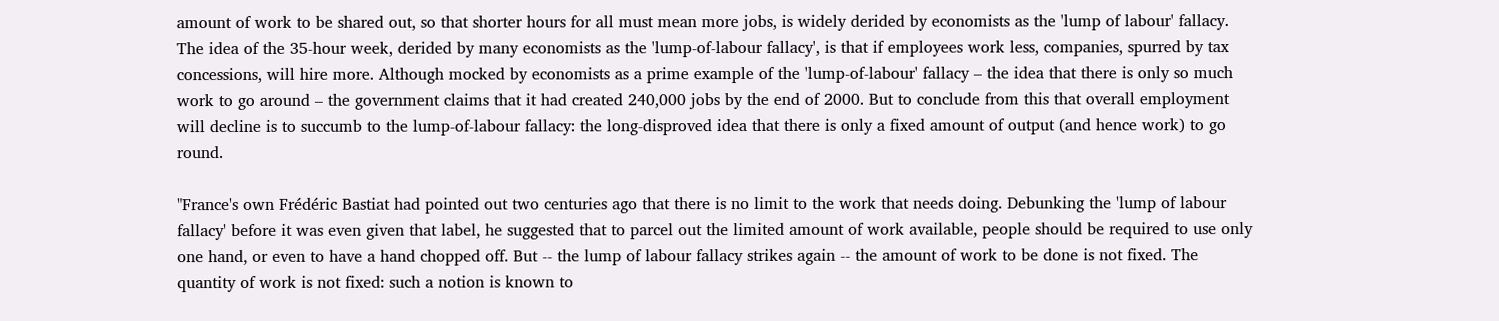amount of work to be shared out, so that shorter hours for all must mean more jobs, is widely derided by economists as the 'lump of labour' fallacy. The idea of the 35-hour week, derided by many economists as the 'lump-of-labour fallacy', is that if employees work less, companies, spurred by tax concessions, will hire more. Although mocked by economists as a prime example of the 'lump-of-labour' fallacy – the idea that there is only so much work to go around – the government claims that it had created 240,000 jobs by the end of 2000. But to conclude from this that overall employment will decline is to succumb to the lump-of-labour fallacy: the long-disproved idea that there is only a fixed amount of output (and hence work) to go round.

"France's own Frédéric Bastiat had pointed out two centuries ago that there is no limit to the work that needs doing. Debunking the 'lump of labour fallacy' before it was even given that label, he suggested that to parcel out the limited amount of work available, people should be required to use only one hand, or even to have a hand chopped off. But -- the lump of labour fallacy strikes again -- the amount of work to be done is not fixed. The quantity of work is not fixed: such a notion is known to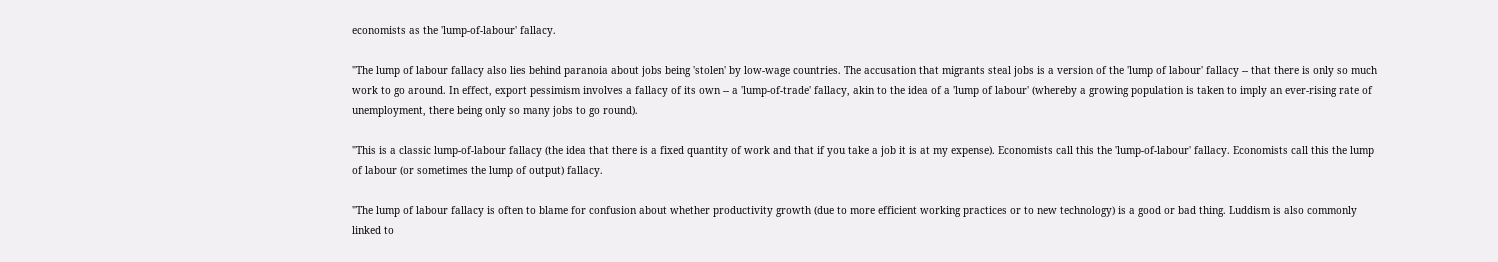economists as the 'lump-of-labour' fallacy.

"The lump of labour fallacy also lies behind paranoia about jobs being 'stolen' by low-wage countries. The accusation that migrants steal jobs is a version of the 'lump of labour' fallacy -- that there is only so much work to go around. In effect, export pessimism involves a fallacy of its own -- a 'lump-of-trade' fallacy, akin to the idea of a 'lump of labour' (whereby a growing population is taken to imply an ever-rising rate of unemployment, there being only so many jobs to go round).

"This is a classic lump-of-labour fallacy (the idea that there is a fixed quantity of work and that if you take a job it is at my expense). Economists call this the 'lump-of-labour' fallacy. Economists call this the lump of labour (or sometimes the lump of output) fallacy.

"The lump of labour fallacy is often to blame for confusion about whether productivity growth (due to more efficient working practices or to new technology) is a good or bad thing. Luddism is also commonly linked to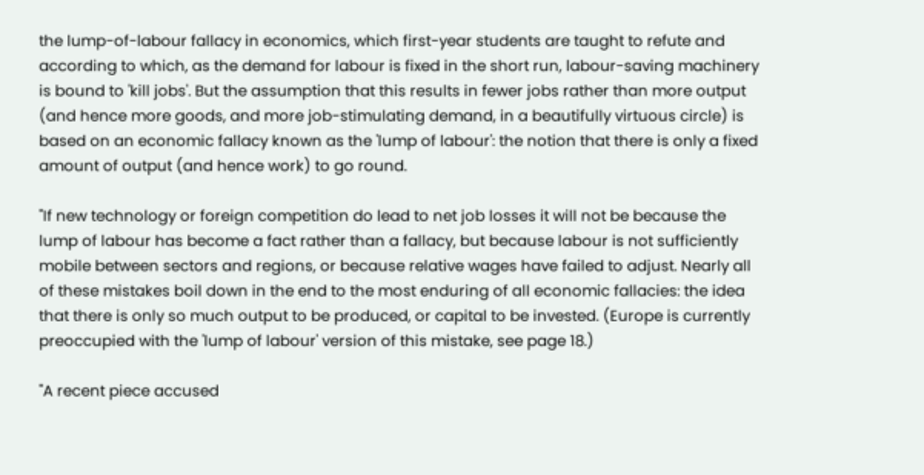the lump-of-labour fallacy in economics, which first-year students are taught to refute and according to which, as the demand for labour is fixed in the short run, labour-saving machinery is bound to 'kill jobs'. But the assumption that this results in fewer jobs rather than more output (and hence more goods, and more job-stimulating demand, in a beautifully virtuous circle) is based on an economic fallacy known as the 'lump of labour': the notion that there is only a fixed amount of output (and hence work) to go round.

"If new technology or foreign competition do lead to net job losses it will not be because the lump of labour has become a fact rather than a fallacy, but because labour is not sufficiently mobile between sectors and regions, or because relative wages have failed to adjust. Nearly all of these mistakes boil down in the end to the most enduring of all economic fallacies: the idea that there is only so much output to be produced, or capital to be invested. (Europe is currently preoccupied with the 'lump of labour' version of this mistake, see page 18.)

"A recent piece accused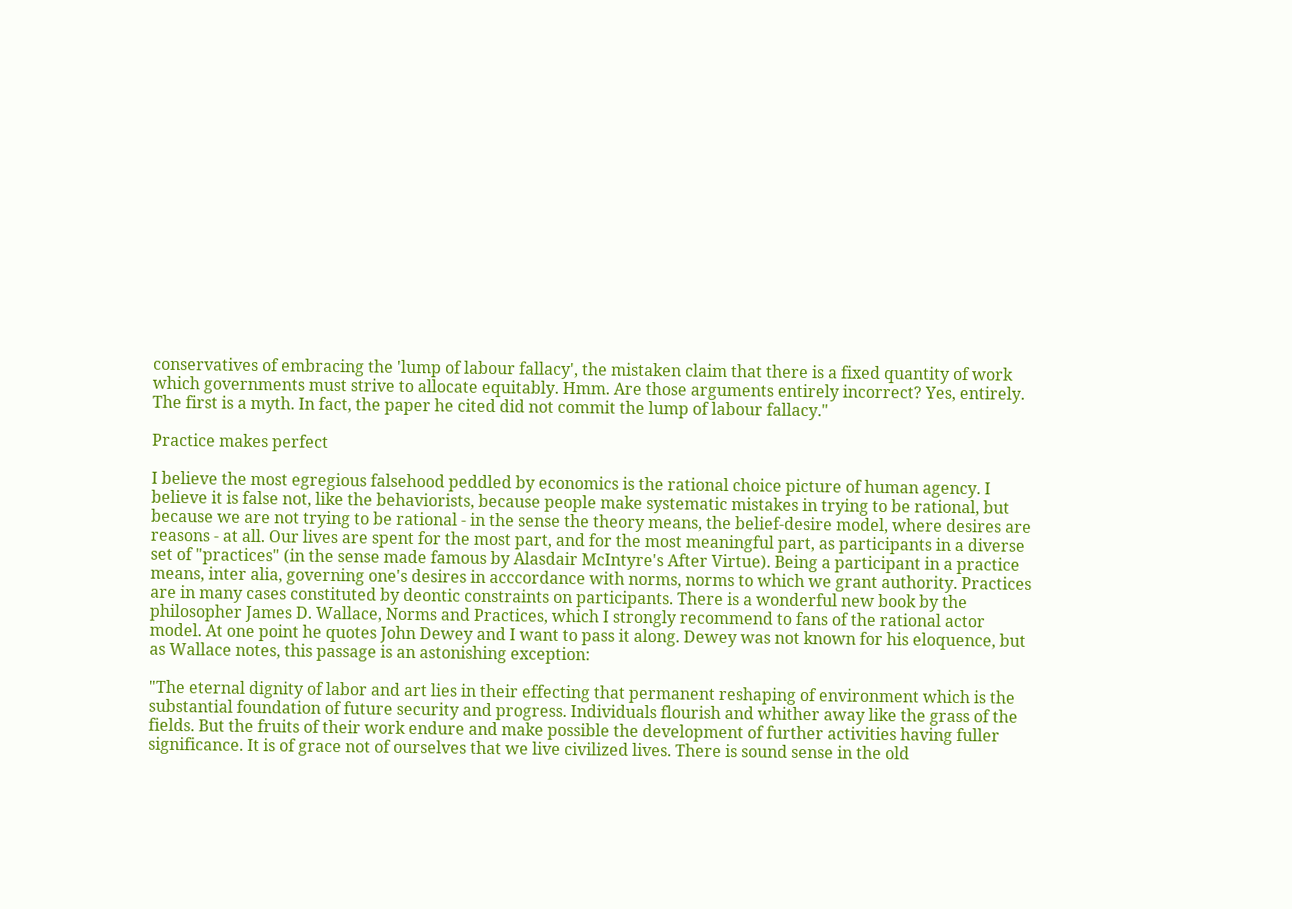conservatives of embracing the 'lump of labour fallacy', the mistaken claim that there is a fixed quantity of work which governments must strive to allocate equitably. Hmm. Are those arguments entirely incorrect? Yes, entirely. The first is a myth. In fact, the paper he cited did not commit the lump of labour fallacy."

Practice makes perfect

I believe the most egregious falsehood peddled by economics is the rational choice picture of human agency. I believe it is false not, like the behaviorists, because people make systematic mistakes in trying to be rational, but because we are not trying to be rational - in the sense the theory means, the belief-desire model, where desires are reasons - at all. Our lives are spent for the most part, and for the most meaningful part, as participants in a diverse set of "practices" (in the sense made famous by Alasdair McIntyre's After Virtue). Being a participant in a practice means, inter alia, governing one's desires in acccordance with norms, norms to which we grant authority. Practices are in many cases constituted by deontic constraints on participants. There is a wonderful new book by the philosopher James D. Wallace, Norms and Practices, which I strongly recommend to fans of the rational actor model. At one point he quotes John Dewey and I want to pass it along. Dewey was not known for his eloquence, but as Wallace notes, this passage is an astonishing exception:

"The eternal dignity of labor and art lies in their effecting that permanent reshaping of environment which is the substantial foundation of future security and progress. Individuals flourish and whither away like the grass of the fields. But the fruits of their work endure and make possible the development of further activities having fuller significance. It is of grace not of ourselves that we live civilized lives. There is sound sense in the old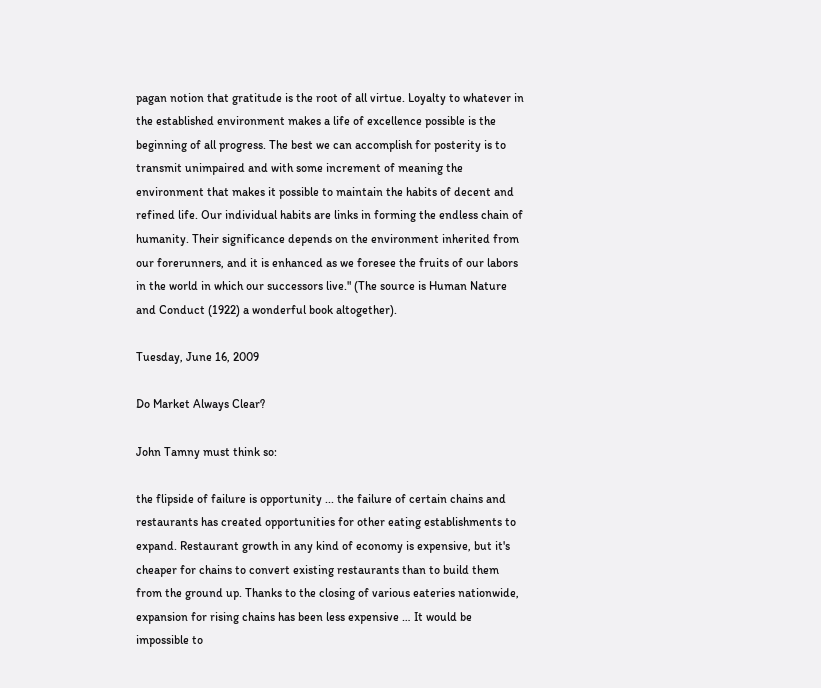pagan notion that gratitude is the root of all virtue. Loyalty to whatever in the established environment makes a life of excellence possible is the beginning of all progress. The best we can accomplish for posterity is to transmit unimpaired and with some increment of meaning the environment that makes it possible to maintain the habits of decent and refined life. Our individual habits are links in forming the endless chain of humanity. Their significance depends on the environment inherited from our forerunners, and it is enhanced as we foresee the fruits of our labors in the world in which our successors live." (The source is Human Nature and Conduct (1922) a wonderful book altogether).

Tuesday, June 16, 2009

Do Market Always Clear?

John Tamny must think so:

the flipside of failure is opportunity ... the failure of certain chains and restaurants has created opportunities for other eating establishments to expand. Restaurant growth in any kind of economy is expensive, but it's cheaper for chains to convert existing restaurants than to build them from the ground up. Thanks to the closing of various eateries nationwide, expansion for rising chains has been less expensive … It would be impossible to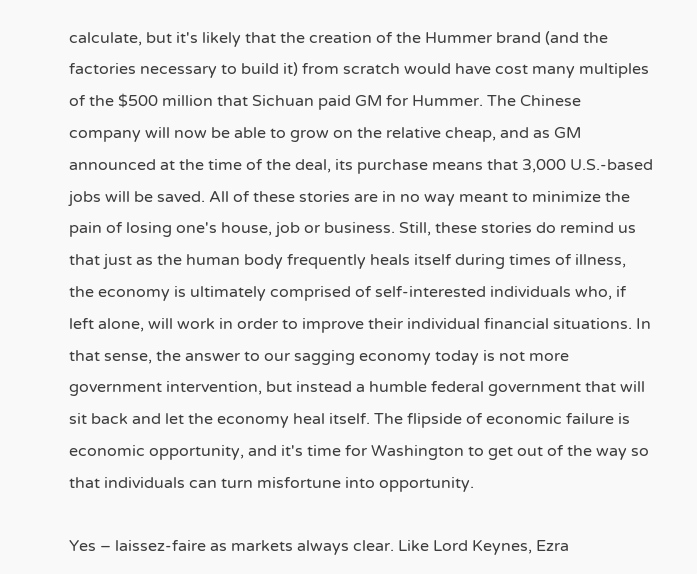calculate, but it's likely that the creation of the Hummer brand (and the factories necessary to build it) from scratch would have cost many multiples of the $500 million that Sichuan paid GM for Hummer. The Chinese company will now be able to grow on the relative cheap, and as GM announced at the time of the deal, its purchase means that 3,000 U.S.-based jobs will be saved. All of these stories are in no way meant to minimize the pain of losing one's house, job or business. Still, these stories do remind us that just as the human body frequently heals itself during times of illness, the economy is ultimately comprised of self-interested individuals who, if left alone, will work in order to improve their individual financial situations. In that sense, the answer to our sagging economy today is not more government intervention, but instead a humble federal government that will sit back and let the economy heal itself. The flipside of economic failure is economic opportunity, and it's time for Washington to get out of the way so that individuals can turn misfortune into opportunity.

Yes – laissez-faire as markets always clear. Like Lord Keynes, Ezra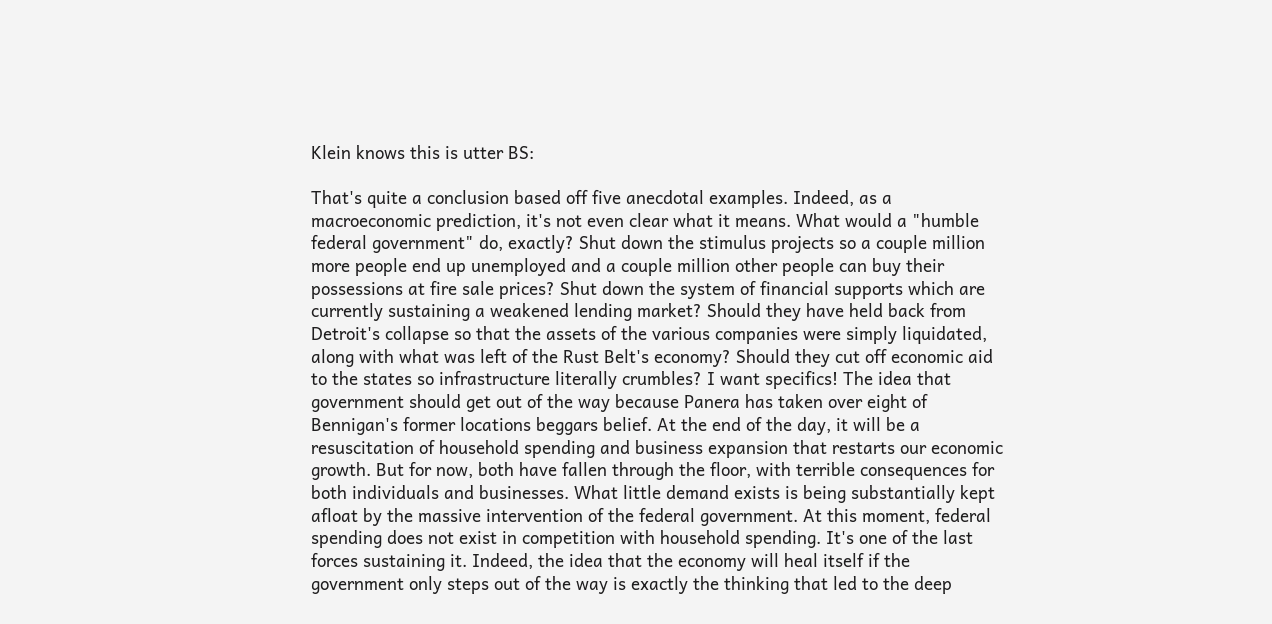Klein knows this is utter BS:

That's quite a conclusion based off five anecdotal examples. Indeed, as a macroeconomic prediction, it's not even clear what it means. What would a "humble federal government" do, exactly? Shut down the stimulus projects so a couple million more people end up unemployed and a couple million other people can buy their possessions at fire sale prices? Shut down the system of financial supports which are currently sustaining a weakened lending market? Should they have held back from Detroit's collapse so that the assets of the various companies were simply liquidated, along with what was left of the Rust Belt's economy? Should they cut off economic aid to the states so infrastructure literally crumbles? I want specifics! The idea that government should get out of the way because Panera has taken over eight of Bennigan's former locations beggars belief. At the end of the day, it will be a resuscitation of household spending and business expansion that restarts our economic growth. But for now, both have fallen through the floor, with terrible consequences for both individuals and businesses. What little demand exists is being substantially kept afloat by the massive intervention of the federal government. At this moment, federal spending does not exist in competition with household spending. It's one of the last forces sustaining it. Indeed, the idea that the economy will heal itself if the government only steps out of the way is exactly the thinking that led to the deep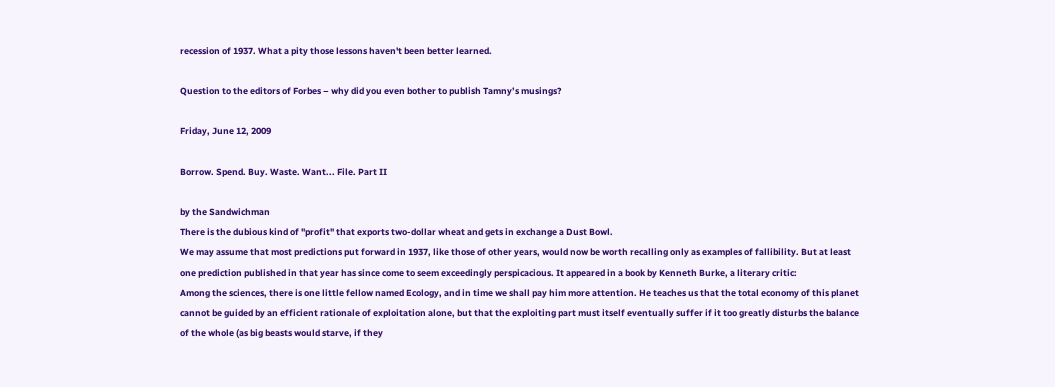recession of 1937. What a pity those lessons haven't been better learned.

Question to the editors of Forbes – why did you even bother to publish Tamny’s musings?

Friday, June 12, 2009

Borrow. Spend. Buy. Waste. Want... File. Part II

by the Sandwichman
There is the dubious kind of "profit" that exports two-dollar wheat and gets in exchange a Dust Bowl.
We may assume that most predictions put forward in 1937, like those of other years, would now be worth recalling only as examples of fallibility. But at least one prediction published in that year has since come to seem exceedingly perspicacious. It appeared in a book by Kenneth Burke, a literary critic:
Among the sciences, there is one little fellow named Ecology, and in time we shall pay him more attention. He teaches us that the total economy of this planet cannot be guided by an efficient rationale of exploitation alone, but that the exploiting part must itself eventually suffer if it too greatly disturbs the balance of the whole (as big beasts would starve, if they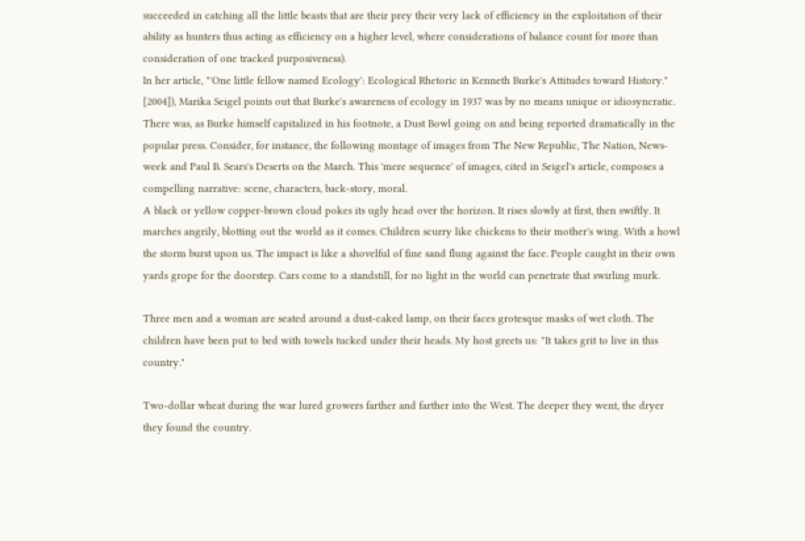succeeded in catching all the little beasts that are their prey their very lack of efficiency in the exploitation of their ability as hunters thus acting as efficiency on a higher level, where considerations of balance count for more than consideration of one tracked purposiveness).
In her article, "'One little fellow named Ecology': Ecological Rhetoric in Kenneth Burke's Attitudes toward History." [2004]), Marika Seigel points out that Burke's awareness of ecology in 1937 was by no means unique or idiosyncratic. There was, as Burke himself capitalized in his footnote, a Dust Bowl going on and being reported dramatically in the popular press. Consider, for instance, the following montage of images from The New Republic, The Nation, News-week and Paul B. Sears's Deserts on the March. This 'mere sequence' of images, cited in Seigel's article, composes a compelling narrative: scene, characters, back-story, moral.
A black or yellow copper-brown cloud pokes its ugly head over the horizon. It rises slowly at first, then swiftly. It marches angrily, blotting out the world as it comes. Children scurry like chickens to their mother's wing. With a howl the storm burst upon us. The impact is like a shovelful of fine sand flung against the face. People caught in their own yards grope for the doorstep. Cars come to a standstill, for no light in the world can penetrate that swirling murk.

Three men and a woman are seated around a dust-caked lamp, on their faces grotesque masks of wet cloth. The children have been put to bed with towels tucked under their heads. My host greets us: "It takes grit to live in this country."

Two-dollar wheat during the war lured growers farther and farther into the West. The deeper they went, the dryer they found the country.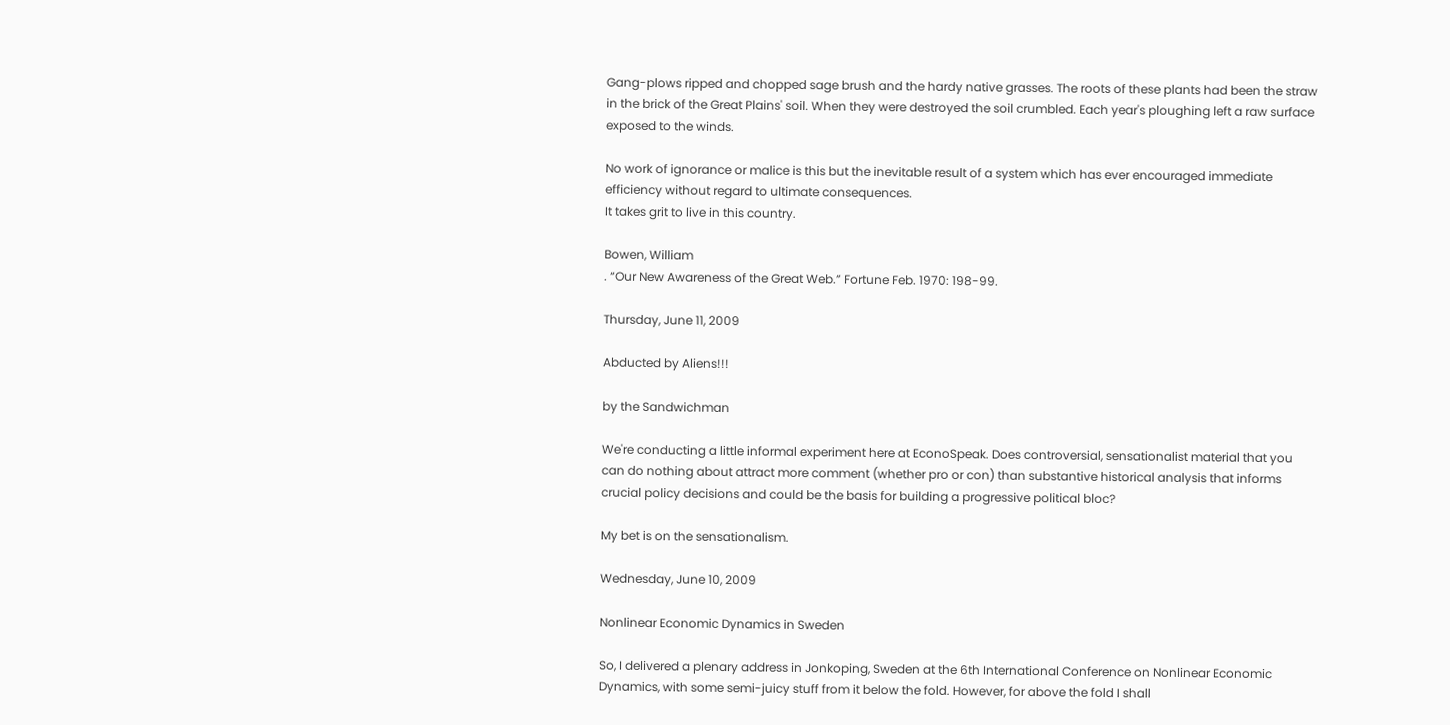Gang-plows ripped and chopped sage brush and the hardy native grasses. The roots of these plants had been the straw in the brick of the Great Plains' soil. When they were destroyed the soil crumbled. Each year's ploughing left a raw surface exposed to the winds.

No work of ignorance or malice is this but the inevitable result of a system which has ever encouraged immediate efficiency without regard to ultimate consequences.
It takes grit to live in this country.

Bowen, William
. “Our New Awareness of the Great Web.” Fortune Feb. 1970: 198-99.

Thursday, June 11, 2009

Abducted by Aliens!!!

by the Sandwichman

We're conducting a little informal experiment here at EconoSpeak. Does controversial, sensationalist material that you can do nothing about attract more comment (whether pro or con) than substantive historical analysis that informs crucial policy decisions and could be the basis for building a progressive political bloc?

My bet is on the sensationalism.

Wednesday, June 10, 2009

Nonlinear Economic Dynamics in Sweden

So, I delivered a plenary address in Jonkoping, Sweden at the 6th International Conference on Nonlinear Economic Dynamics, with some semi-juicy stuff from it below the fold. However, for above the fold I shall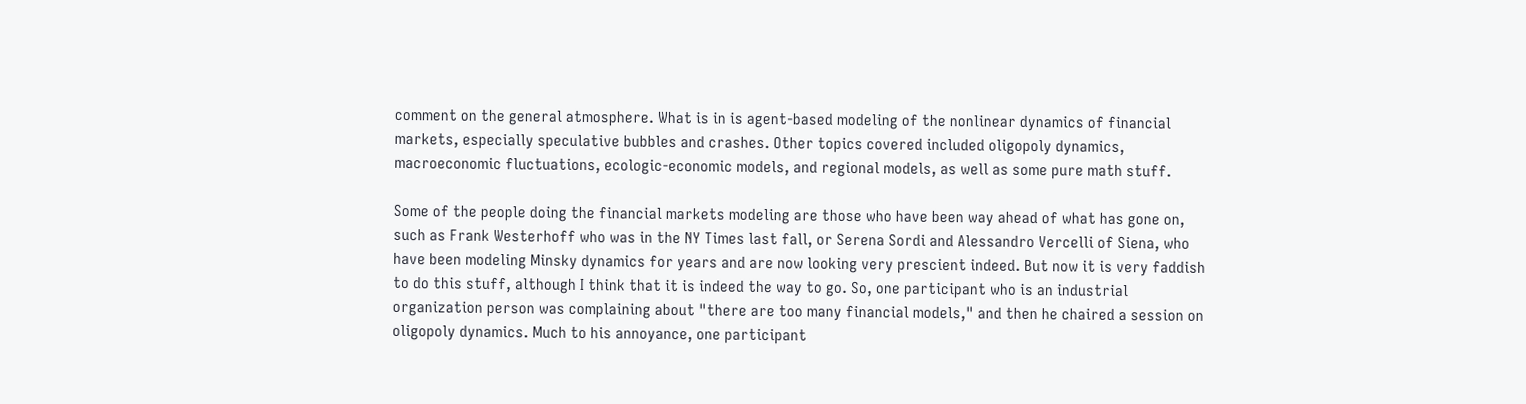comment on the general atmosphere. What is in is agent-based modeling of the nonlinear dynamics of financial markets, especially speculative bubbles and crashes. Other topics covered included oligopoly dynamics, macroeconomic fluctuations, ecologic-economic models, and regional models, as well as some pure math stuff.

Some of the people doing the financial markets modeling are those who have been way ahead of what has gone on, such as Frank Westerhoff who was in the NY Times last fall, or Serena Sordi and Alessandro Vercelli of Siena, who have been modeling Minsky dynamics for years and are now looking very prescient indeed. But now it is very faddish to do this stuff, although I think that it is indeed the way to go. So, one participant who is an industrial organization person was complaining about "there are too many financial models," and then he chaired a session on oligopoly dynamics. Much to his annoyance, one participant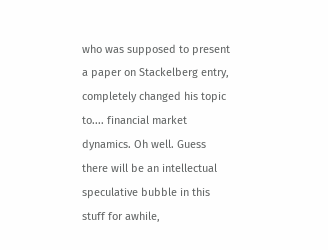who was supposed to present a paper on Stackelberg entry, completely changed his topic to.... financial market dynamics. Oh well. Guess there will be an intellectual speculative bubble in this stuff for awhile,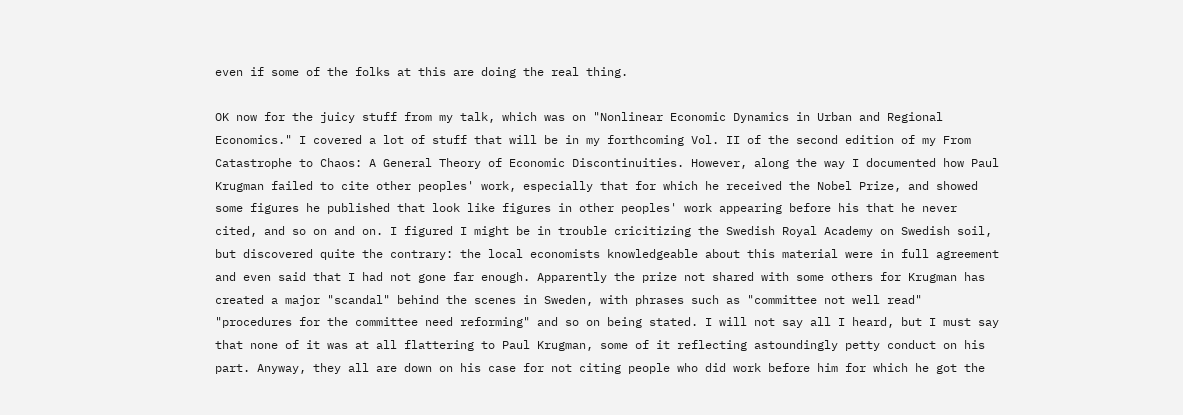even if some of the folks at this are doing the real thing.

OK now for the juicy stuff from my talk, which was on "Nonlinear Economic Dynamics in Urban and Regional Economics." I covered a lot of stuff that will be in my forthcoming Vol. II of the second edition of my From Catastrophe to Chaos: A General Theory of Economic Discontinuities. However, along the way I documented how Paul Krugman failed to cite other peoples' work, especially that for which he received the Nobel Prize, and showed some figures he published that look like figures in other peoples' work appearing before his that he never cited, and so on and on. I figured I might be in trouble cricitizing the Swedish Royal Academy on Swedish soil, but discovered quite the contrary: the local economists knowledgeable about this material were in full agreement and even said that I had not gone far enough. Apparently the prize not shared with some others for Krugman has created a major "scandal" behind the scenes in Sweden, with phrases such as "committee not well read" "procedures for the committee need reforming" and so on being stated. I will not say all I heard, but I must say that none of it was at all flattering to Paul Krugman, some of it reflecting astoundingly petty conduct on his part. Anyway, they all are down on his case for not citing people who did work before him for which he got the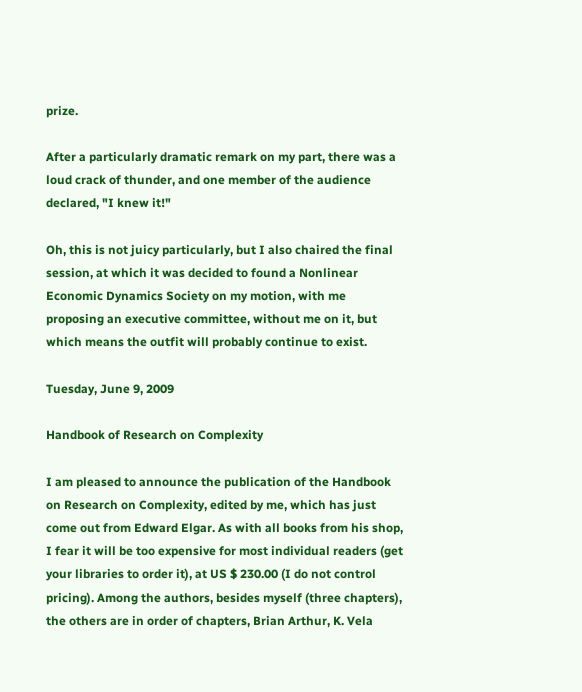prize.

After a particularly dramatic remark on my part, there was a loud crack of thunder, and one member of the audience declared, "I knew it!"

Oh, this is not juicy particularly, but I also chaired the final session, at which it was decided to found a Nonlinear Economic Dynamics Society on my motion, with me proposing an executive committee, without me on it, but which means the outfit will probably continue to exist.

Tuesday, June 9, 2009

Handbook of Research on Complexity

I am pleased to announce the publication of the Handbook on Research on Complexity, edited by me, which has just come out from Edward Elgar. As with all books from his shop, I fear it will be too expensive for most individual readers (get your libraries to order it), at US $ 230.00 (I do not control pricing). Among the authors, besides myself (three chapters), the others are in order of chapters, Brian Arthur, K. Vela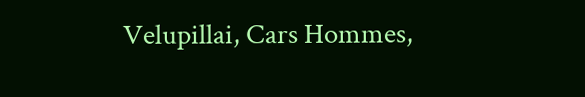Velupillai, Cars Hommes,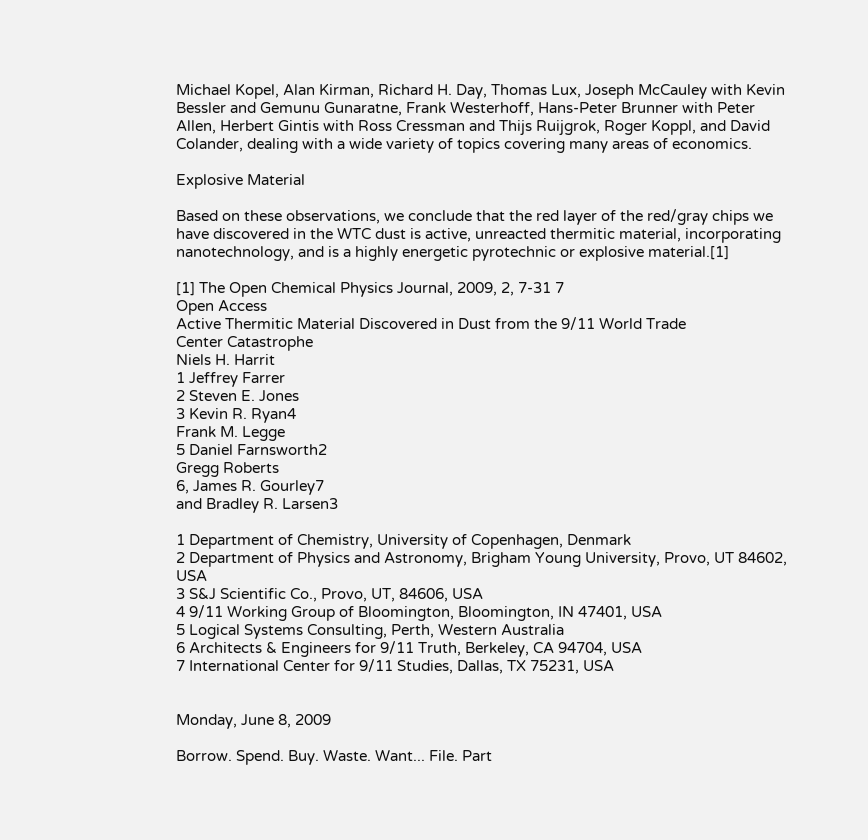Michael Kopel, Alan Kirman, Richard H. Day, Thomas Lux, Joseph McCauley with Kevin Bessler and Gemunu Gunaratne, Frank Westerhoff, Hans-Peter Brunner with Peter Allen, Herbert Gintis with Ross Cressman and Thijs Ruijgrok, Roger Koppl, and David Colander, dealing with a wide variety of topics covering many areas of economics.

Explosive Material

Based on these observations, we conclude that the red layer of the red/gray chips we have discovered in the WTC dust is active, unreacted thermitic material, incorporating nanotechnology, and is a highly energetic pyrotechnic or explosive material.[1]

[1] The Open Chemical Physics Journal, 2009, 2, 7-31 7
Open Access
Active Thermitic Material Discovered in Dust from the 9/11 World Trade
Center Catastrophe
Niels H. Harrit
1 Jeffrey Farrer
2 Steven E. Jones
3 Kevin R. Ryan4
Frank M. Legge
5 Daniel Farnsworth2
Gregg Roberts
6, James R. Gourley7
and Bradley R. Larsen3

1 Department of Chemistry, University of Copenhagen, Denmark
2 Department of Physics and Astronomy, Brigham Young University, Provo, UT 84602, USA
3 S&J Scientific Co., Provo, UT, 84606, USA
4 9/11 Working Group of Bloomington, Bloomington, IN 47401, USA
5 Logical Systems Consulting, Perth, Western Australia
6 Architects & Engineers for 9/11 Truth, Berkeley, CA 94704, USA
7 International Center for 9/11 Studies, Dallas, TX 75231, USA


Monday, June 8, 2009

Borrow. Spend. Buy. Waste. Want... File. Part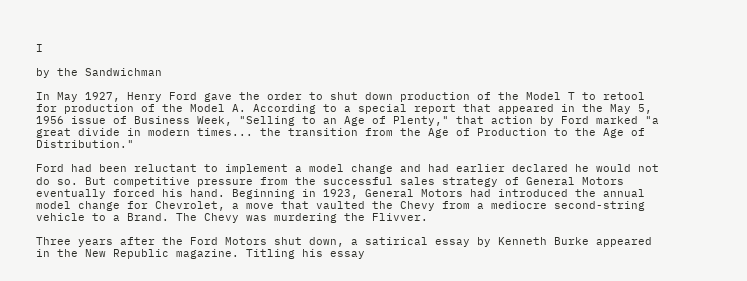I

by the Sandwichman

In May 1927, Henry Ford gave the order to shut down production of the Model T to retool for production of the Model A. According to a special report that appeared in the May 5, 1956 issue of Business Week, "Selling to an Age of Plenty," that action by Ford marked "a great divide in modern times... the transition from the Age of Production to the Age of Distribution."

Ford had been reluctant to implement a model change and had earlier declared he would not do so. But competitive pressure from the successful sales strategy of General Motors eventually forced his hand. Beginning in 1923, General Motors had introduced the annual model change for Chevrolet, a move that vaulted the Chevy from a mediocre second-string vehicle to a Brand. The Chevy was murdering the Flivver.

Three years after the Ford Motors shut down, a satirical essay by Kenneth Burke appeared in the New Republic magazine. Titling his essay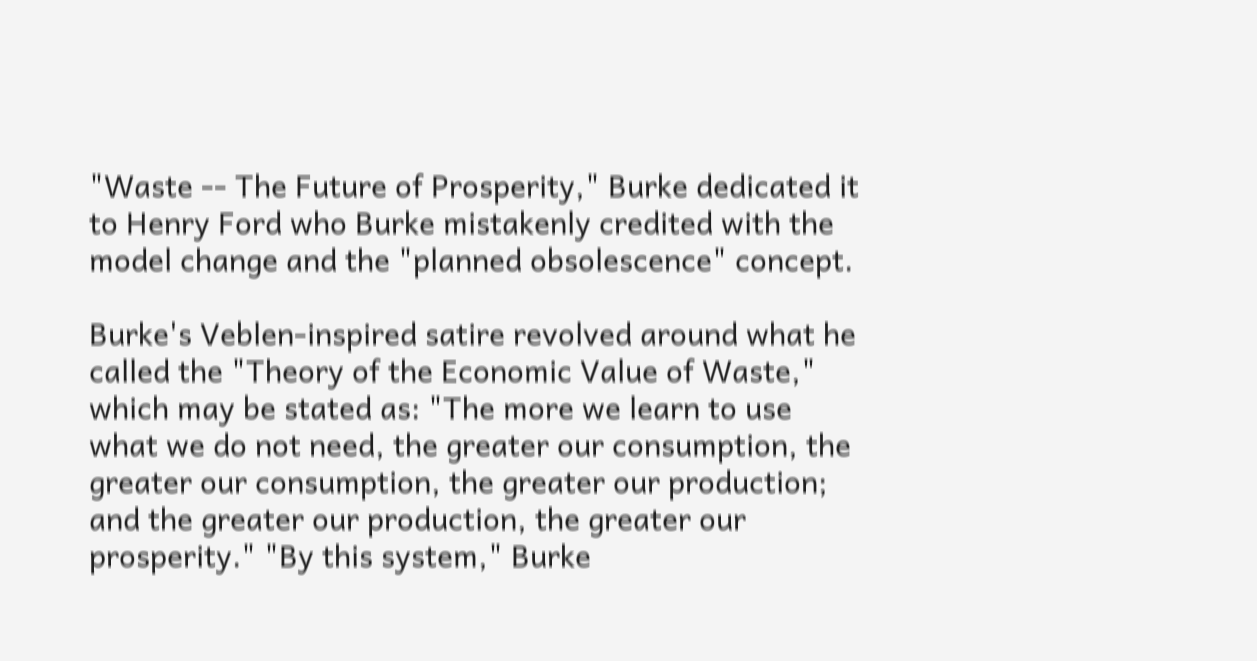"Waste -- The Future of Prosperity," Burke dedicated it to Henry Ford who Burke mistakenly credited with the model change and the "planned obsolescence" concept.

Burke's Veblen-inspired satire revolved around what he called the "Theory of the Economic Value of Waste," which may be stated as: "The more we learn to use what we do not need, the greater our consumption, the greater our consumption, the greater our production; and the greater our production, the greater our prosperity." "By this system," Burke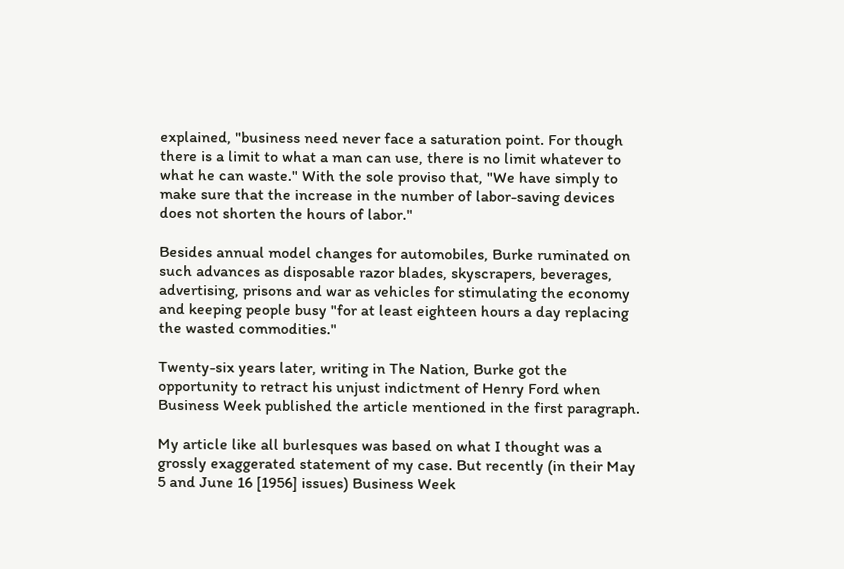explained, "business need never face a saturation point. For though there is a limit to what a man can use, there is no limit whatever to what he can waste." With the sole proviso that, "We have simply to make sure that the increase in the number of labor-saving devices does not shorten the hours of labor."

Besides annual model changes for automobiles, Burke ruminated on such advances as disposable razor blades, skyscrapers, beverages, advertising, prisons and war as vehicles for stimulating the economy and keeping people busy "for at least eighteen hours a day replacing the wasted commodities."

Twenty-six years later, writing in The Nation, Burke got the opportunity to retract his unjust indictment of Henry Ford when Business Week published the article mentioned in the first paragraph.

My article like all burlesques was based on what I thought was a grossly exaggerated statement of my case. But recently (in their May 5 and June 16 [1956] issues) Business Week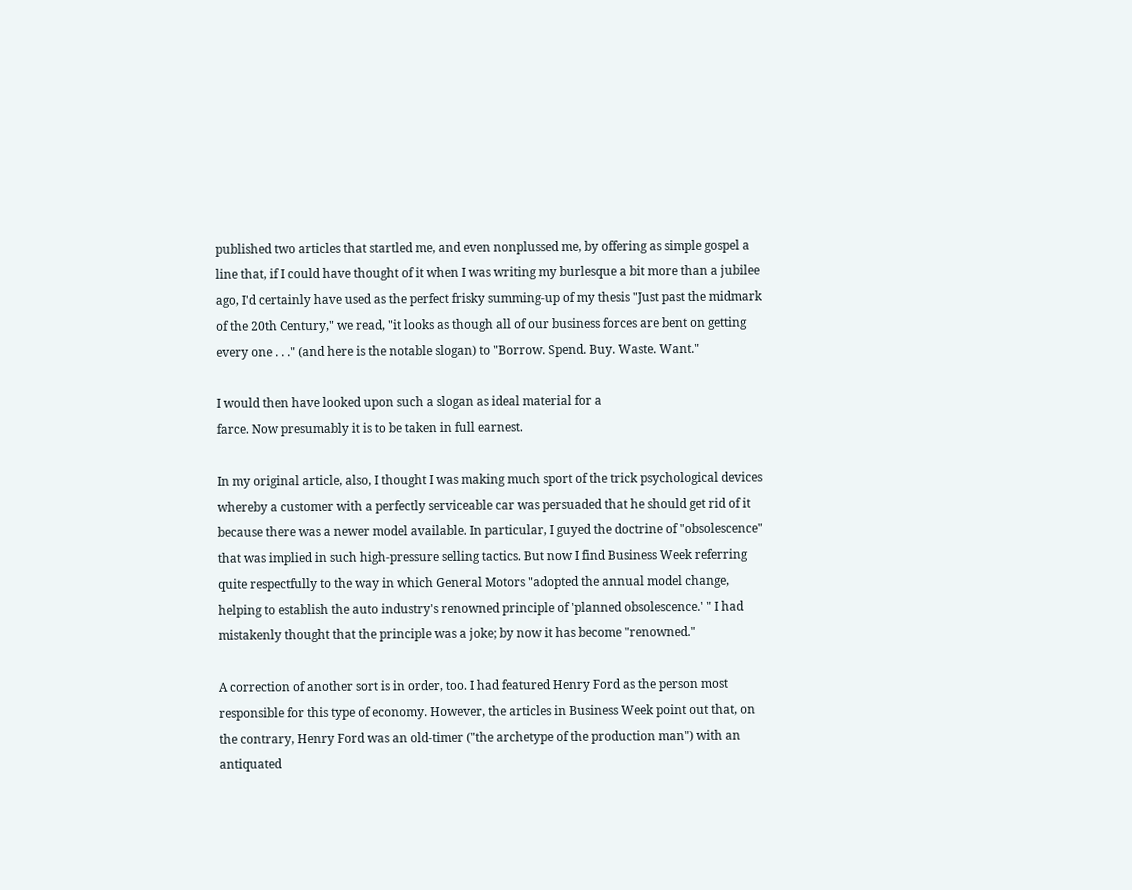published two articles that startled me, and even nonplussed me, by offering as simple gospel a line that, if I could have thought of it when I was writing my burlesque a bit more than a jubilee ago, I'd certainly have used as the perfect frisky summing-up of my thesis "Just past the midmark of the 20th Century," we read, "it looks as though all of our business forces are bent on getting every one . . ." (and here is the notable slogan) to "Borrow. Spend. Buy. Waste. Want."

I would then have looked upon such a slogan as ideal material for a
farce. Now presumably it is to be taken in full earnest.

In my original article, also, I thought I was making much sport of the trick psychological devices whereby a customer with a perfectly serviceable car was persuaded that he should get rid of it because there was a newer model available. In particular, I guyed the doctrine of "obsolescence" that was implied in such high-pressure selling tactics. But now I find Business Week referring quite respectfully to the way in which General Motors "adopted the annual model change, helping to establish the auto industry's renowned principle of 'planned obsolescence.' " I had mistakenly thought that the principle was a joke; by now it has become "renowned."

A correction of another sort is in order, too. I had featured Henry Ford as the person most responsible for this type of economy. However, the articles in Business Week point out that, on the contrary, Henry Ford was an old-timer ("the archetype of the production man") with an antiquated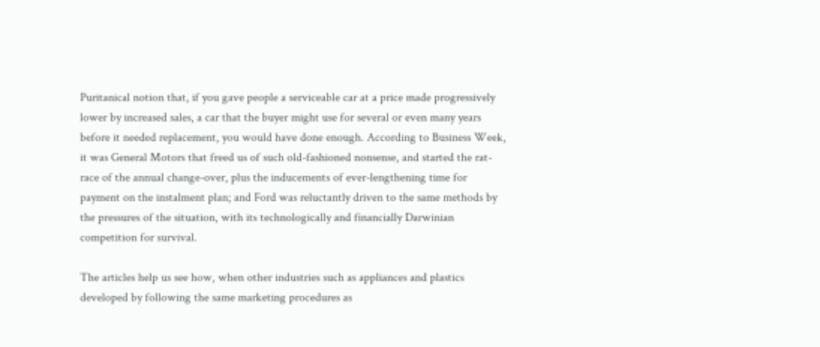Puritanical notion that, if you gave people a serviceable car at a price made progressively lower by increased sales, a car that the buyer might use for several or even many years before it needed replacement, you would have done enough. According to Business Week, it was General Motors that freed us of such old-fashioned nonsense, and started the rat-race of the annual change-over, plus the inducements of ever-lengthening time for payment on the instalment plan; and Ford was reluctantly driven to the same methods by the pressures of the situation, with its technologically and financially Darwinian competition for survival.

The articles help us see how, when other industries such as appliances and plastics developed by following the same marketing procedures as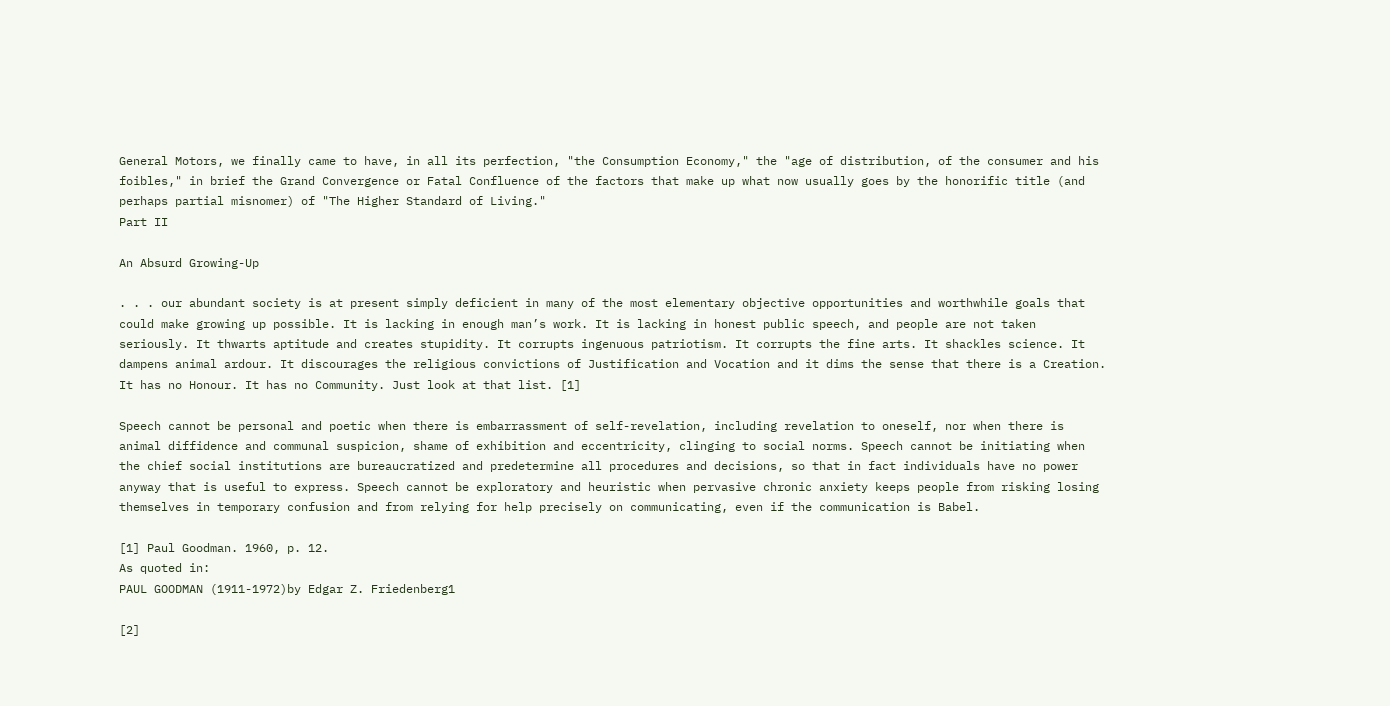General Motors, we finally came to have, in all its perfection, "the Consumption Economy," the "age of distribution, of the consumer and his foibles," in brief the Grand Convergence or Fatal Confluence of the factors that make up what now usually goes by the honorific title (and perhaps partial misnomer) of "The Higher Standard of Living."
Part II

An Absurd Growing-Up

. . . our abundant society is at present simply deficient in many of the most elementary objective opportunities and worthwhile goals that could make growing up possible. It is lacking in enough man’s work. It is lacking in honest public speech, and people are not taken seriously. It thwarts aptitude and creates stupidity. It corrupts ingenuous patriotism. It corrupts the fine arts. It shackles science. It dampens animal ardour. It discourages the religious convictions of Justification and Vocation and it dims the sense that there is a Creation. It has no Honour. It has no Community. Just look at that list. [1]

Speech cannot be personal and poetic when there is embarrassment of self-revelation, including revelation to oneself, nor when there is animal diffidence and communal suspicion, shame of exhibition and eccentricity, clinging to social norms. Speech cannot be initiating when the chief social institutions are bureaucratized and predetermine all procedures and decisions, so that in fact individuals have no power anyway that is useful to express. Speech cannot be exploratory and heuristic when pervasive chronic anxiety keeps people from risking losing themselves in temporary confusion and from relying for help precisely on communicating, even if the communication is Babel.

[1] Paul Goodman. 1960, p. 12.
As quoted in:
PAUL GOODMAN (1911-1972)by Edgar Z. Friedenberg1

[2]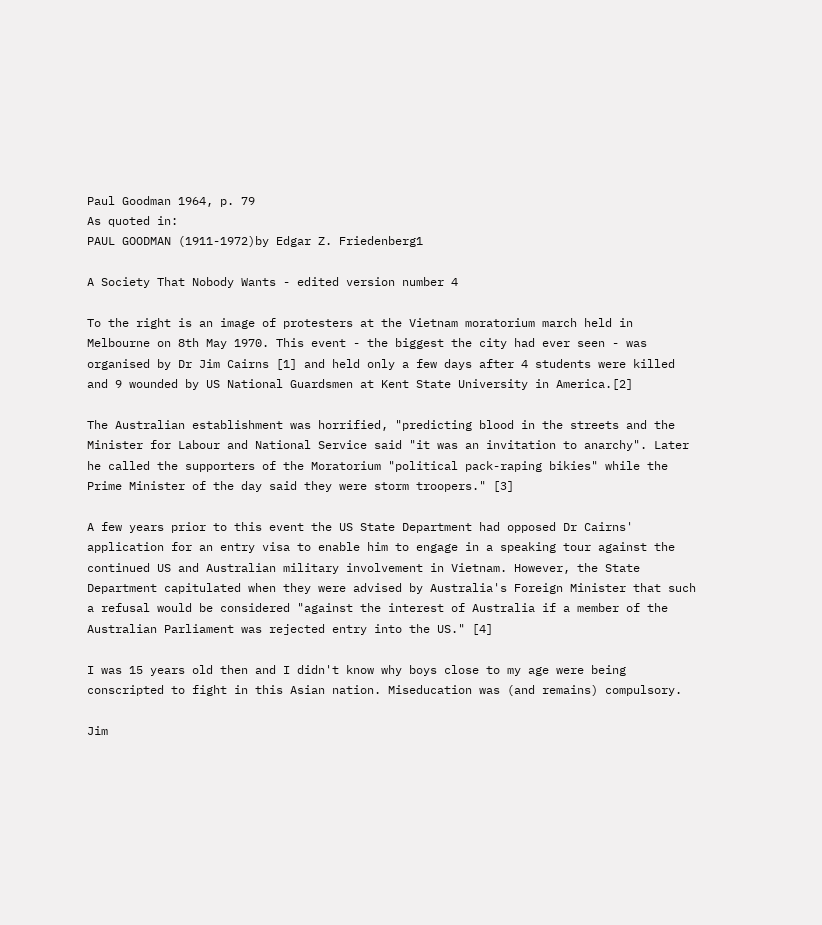Paul Goodman 1964, p. 79
As quoted in:
PAUL GOODMAN (1911-1972)by Edgar Z. Friedenberg1

A Society That Nobody Wants - edited version number 4

To the right is an image of protesters at the Vietnam moratorium march held in Melbourne on 8th May 1970. This event - the biggest the city had ever seen - was organised by Dr Jim Cairns [1] and held only a few days after 4 students were killed and 9 wounded by US National Guardsmen at Kent State University in America.[2]

The Australian establishment was horrified, "predicting blood in the streets and the Minister for Labour and National Service said "it was an invitation to anarchy". Later he called the supporters of the Moratorium "political pack-raping bikies" while the Prime Minister of the day said they were storm troopers." [3]

A few years prior to this event the US State Department had opposed Dr Cairns' application for an entry visa to enable him to engage in a speaking tour against the continued US and Australian military involvement in Vietnam. However, the State Department capitulated when they were advised by Australia's Foreign Minister that such a refusal would be considered "against the interest of Australia if a member of the Australian Parliament was rejected entry into the US." [4]

I was 15 years old then and I didn't know why boys close to my age were being conscripted to fight in this Asian nation. Miseducation was (and remains) compulsory.

Jim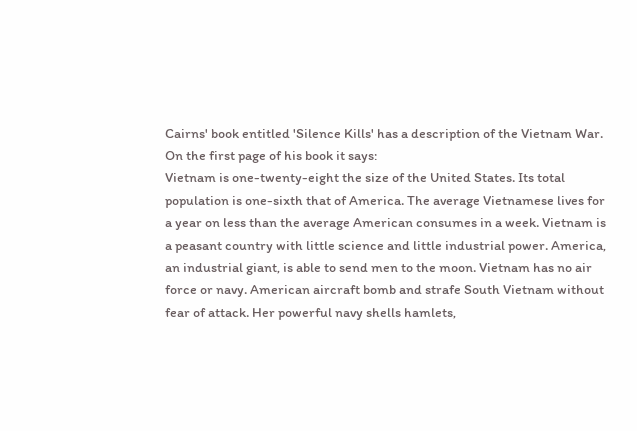Cairns' book entitled 'Silence Kills' has a description of the Vietnam War. On the first page of his book it says:
Vietnam is one-twenty-eight the size of the United States. Its total population is one-sixth that of America. The average Vietnamese lives for a year on less than the average American consumes in a week. Vietnam is a peasant country with little science and little industrial power. America, an industrial giant, is able to send men to the moon. Vietnam has no air force or navy. American aircraft bomb and strafe South Vietnam without fear of attack. Her powerful navy shells hamlets,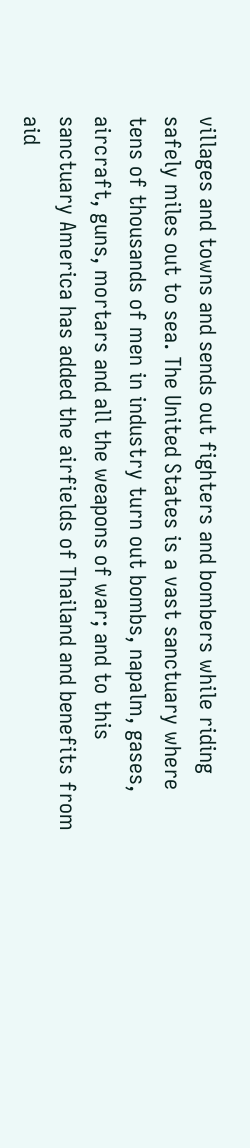villages and towns and sends out fighters and bombers while riding safely miles out to sea. The United States is a vast sanctuary where tens of thousands of men in industry turn out bombs, napalm, gases, aircraft, guns, mortars and all the weapons of war; and to this sanctuary America has added the airfields of Thailand and benefits from aid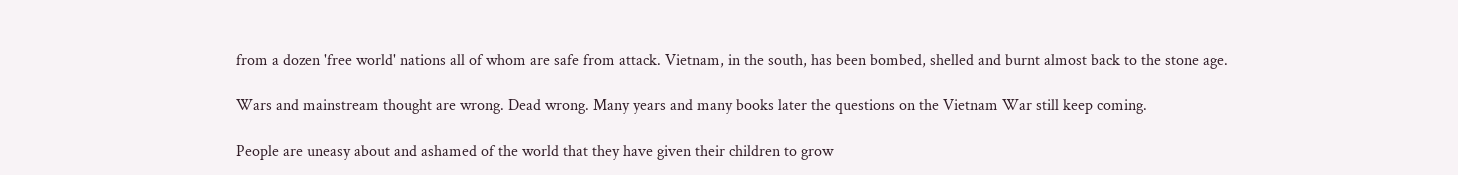from a dozen 'free world' nations all of whom are safe from attack. Vietnam, in the south, has been bombed, shelled and burnt almost back to the stone age.

Wars and mainstream thought are wrong. Dead wrong. Many years and many books later the questions on the Vietnam War still keep coming.

People are uneasy about and ashamed of the world that they have given their children to grow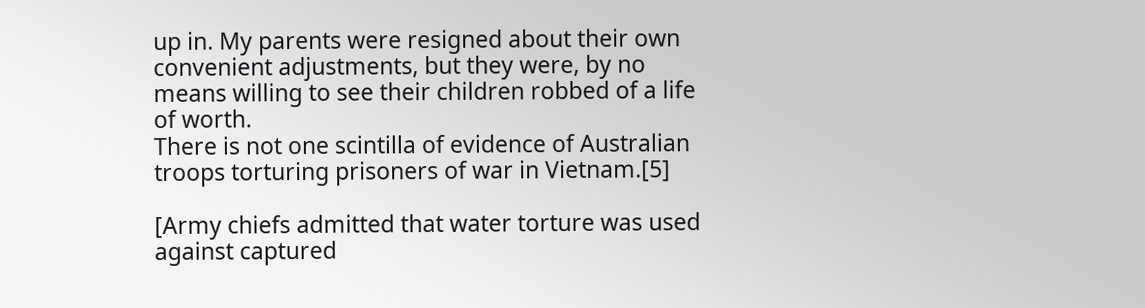up in. My parents were resigned about their own convenient adjustments, but they were, by no means willing to see their children robbed of a life of worth.
There is not one scintilla of evidence of Australian troops torturing prisoners of war in Vietnam.[5]

[Army chiefs admitted that water torture was used against captured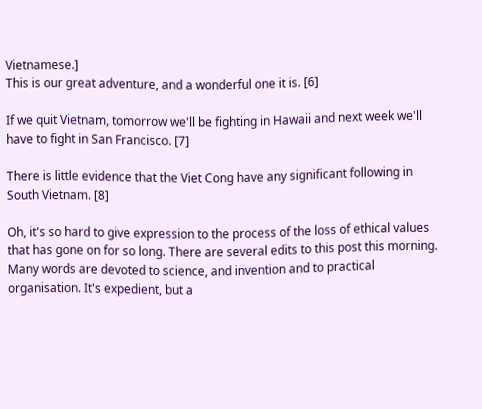Vietnamese.]
This is our great adventure, and a wonderful one it is. [6]

If we quit Vietnam, tomorrow we'll be fighting in Hawaii and next week we'll have to fight in San Francisco. [7]

There is little evidence that the Viet Cong have any significant following in South Vietnam. [8]

Oh, it's so hard to give expression to the process of the loss of ethical values that has gone on for so long. There are several edits to this post this morning. Many words are devoted to science, and invention and to practical organisation. It's expedient, but a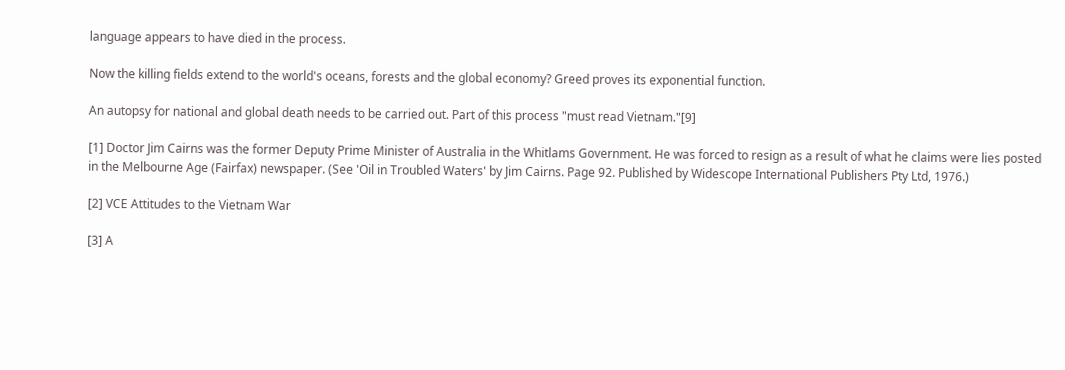language appears to have died in the process.

Now the killing fields extend to the world's oceans, forests and the global economy? Greed proves its exponential function.

An autopsy for national and global death needs to be carried out. Part of this process "must read Vietnam."[9]

[1] Doctor Jim Cairns was the former Deputy Prime Minister of Australia in the Whitlams Government. He was forced to resign as a result of what he claims were lies posted in the Melbourne Age (Fairfax) newspaper. (See 'Oil in Troubled Waters' by Jim Cairns. Page 92. Published by Widescope International Publishers Pty Ltd, 1976.)

[2] VCE Attitudes to the Vietnam War

[3] A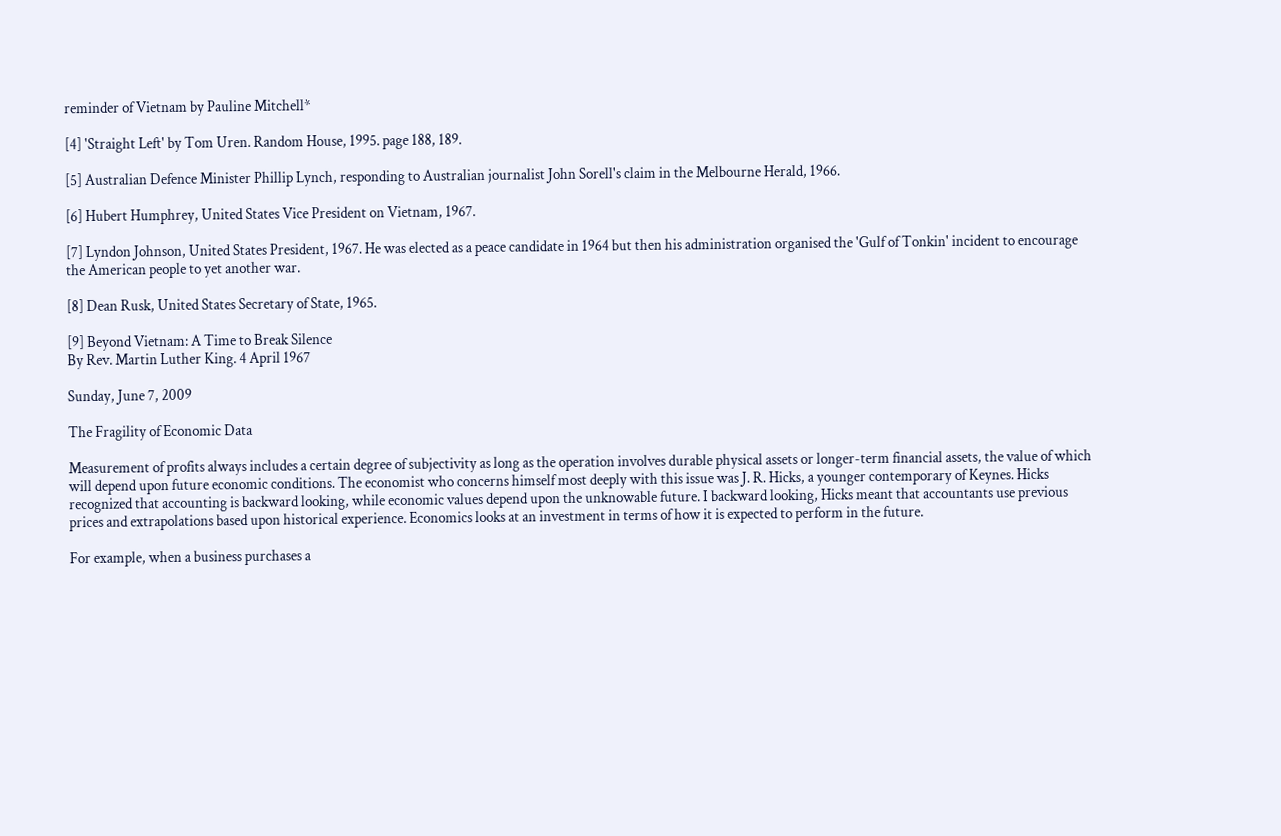reminder of Vietnam by Pauline Mitchell*

[4] 'Straight Left' by Tom Uren. Random House, 1995. page 188, 189.

[5] Australian Defence Minister Phillip Lynch, responding to Australian journalist John Sorell's claim in the Melbourne Herald, 1966.

[6] Hubert Humphrey, United States Vice President on Vietnam, 1967.

[7] Lyndon Johnson, United States President, 1967. He was elected as a peace candidate in 1964 but then his administration organised the 'Gulf of Tonkin' incident to encourage the American people to yet another war.

[8] Dean Rusk, United States Secretary of State, 1965.

[9] Beyond Vietnam: A Time to Break Silence
By Rev. Martin Luther King. 4 April 1967

Sunday, June 7, 2009

The Fragility of Economic Data

Measurement of profits always includes a certain degree of subjectivity as long as the operation involves durable physical assets or longer-term financial assets, the value of which will depend upon future economic conditions. The economist who concerns himself most deeply with this issue was J. R. Hicks, a younger contemporary of Keynes. Hicks recognized that accounting is backward looking, while economic values depend upon the unknowable future. I backward looking, Hicks meant that accountants use previous prices and extrapolations based upon historical experience. Economics looks at an investment in terms of how it is expected to perform in the future.

For example, when a business purchases a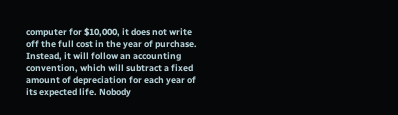computer for $10,000, it does not write off the full cost in the year of purchase. Instead, it will follow an accounting convention, which will subtract a fixed amount of depreciation for each year of its expected life. Nobody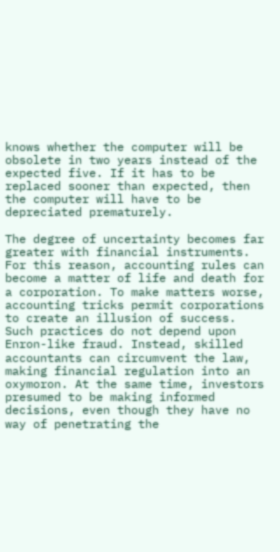knows whether the computer will be obsolete in two years instead of the expected five. If it has to be replaced sooner than expected, then the computer will have to be depreciated prematurely.

The degree of uncertainty becomes far greater with financial instruments. For this reason, accounting rules can become a matter of life and death for a corporation. To make matters worse, accounting tricks permit corporations to create an illusion of success. Such practices do not depend upon Enron-like fraud. Instead, skilled accountants can circumvent the law, making financial regulation into an oxymoron. At the same time, investors presumed to be making informed decisions, even though they have no way of penetrating the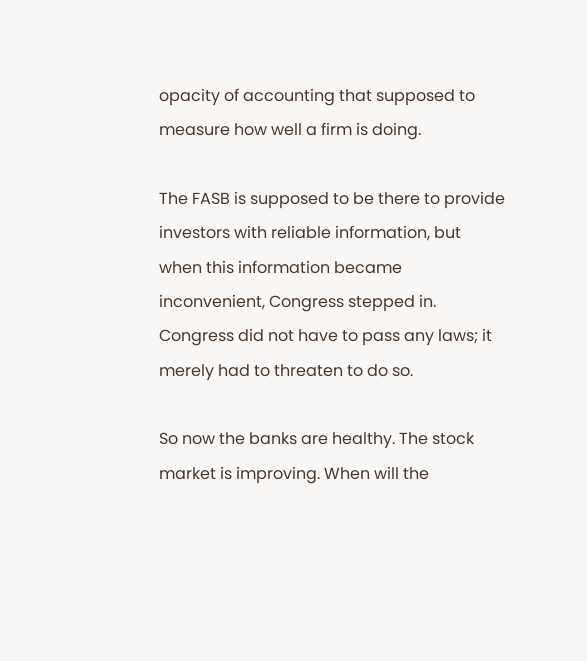opacity of accounting that supposed to measure how well a firm is doing.

The FASB is supposed to be there to provide investors with reliable information, but when this information became inconvenient, Congress stepped in. Congress did not have to pass any laws; it merely had to threaten to do so.

So now the banks are healthy. The stock market is improving. When will the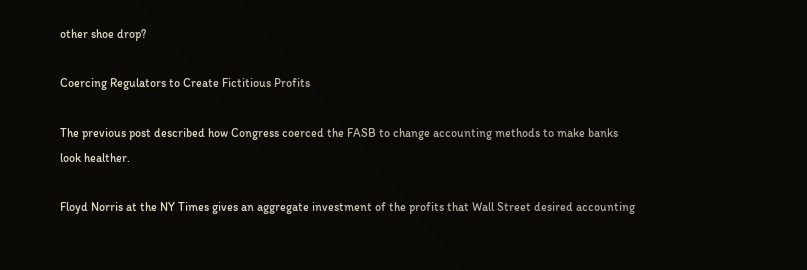other shoe drop?

Coercing Regulators to Create Fictitious Profits

The previous post described how Congress coerced the FASB to change accounting methods to make banks look healther.

Floyd Norris at the NY Times gives an aggregate investment of the profits that Wall Street desired accounting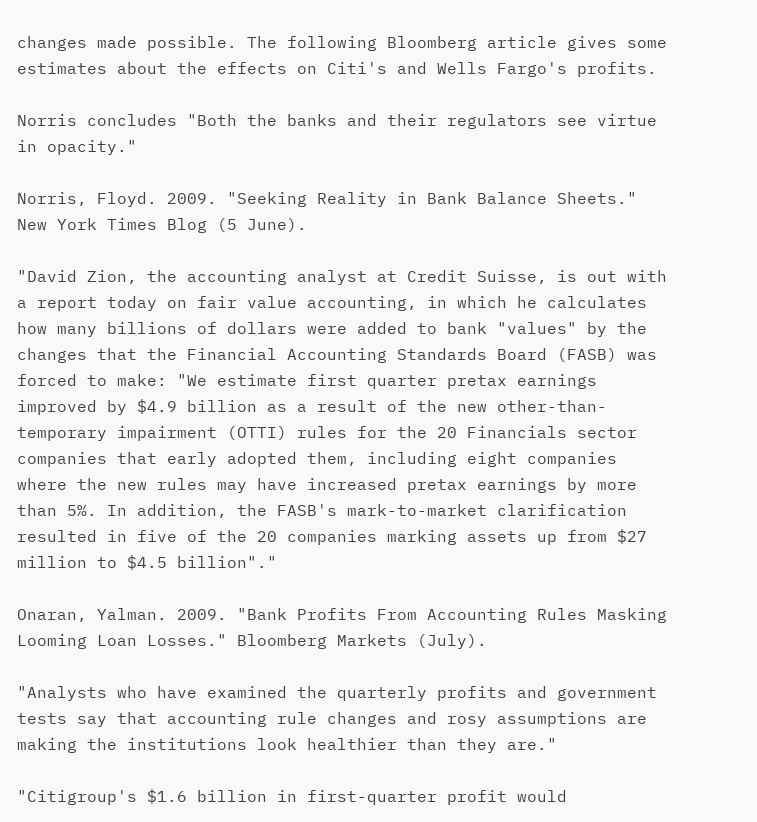changes made possible. The following Bloomberg article gives some estimates about the effects on Citi's and Wells Fargo's profits.

Norris concludes "Both the banks and their regulators see virtue in opacity."

Norris, Floyd. 2009. "Seeking Reality in Bank Balance Sheets." New York Times Blog (5 June).

"David Zion, the accounting analyst at Credit Suisse, is out with a report today on fair value accounting, in which he calculates how many billions of dollars were added to bank "values" by the changes that the Financial Accounting Standards Board (FASB) was forced to make: "We estimate first quarter pretax earnings improved by $4.9 billion as a result of the new other-than-temporary impairment (OTTI) rules for the 20 Financials sector companies that early adopted them, including eight companies where the new rules may have increased pretax earnings by more than 5%. In addition, the FASB's mark-to-market clarification resulted in five of the 20 companies marking assets up from $27 million to $4.5 billion"."

Onaran, Yalman. 2009. "Bank Profits From Accounting Rules Masking Looming Loan Losses." Bloomberg Markets (July).

"Analysts who have examined the quarterly profits and government tests say that accounting rule changes and rosy assumptions are making the institutions look healthier than they are."

"Citigroup's $1.6 billion in first-quarter profit would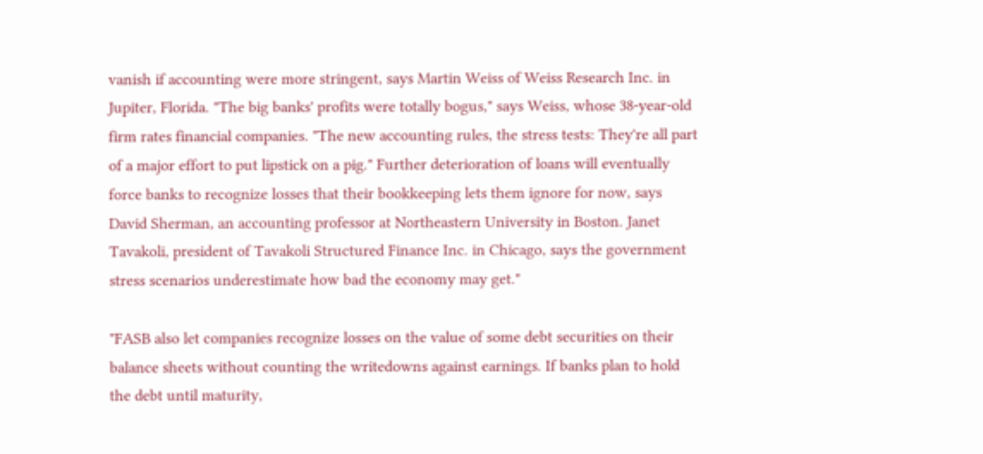vanish if accounting were more stringent, says Martin Weiss of Weiss Research Inc. in Jupiter, Florida. "The big banks' profits were totally bogus," says Weiss, whose 38-year-old firm rates financial companies. "The new accounting rules, the stress tests: They're all part of a major effort to put lipstick on a pig." Further deterioration of loans will eventually force banks to recognize losses that their bookkeeping lets them ignore for now, says David Sherman, an accounting professor at Northeastern University in Boston. Janet Tavakoli, president of Tavakoli Structured Finance Inc. in Chicago, says the government stress scenarios underestimate how bad the economy may get."

"FASB also let companies recognize losses on the value of some debt securities on their balance sheets without counting the writedowns against earnings. If banks plan to hold the debt until maturity,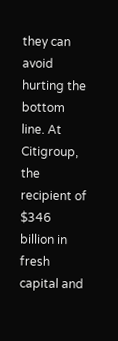they can avoid hurting the bottom line. At Citigroup, the recipient of $346 billion in fresh capital and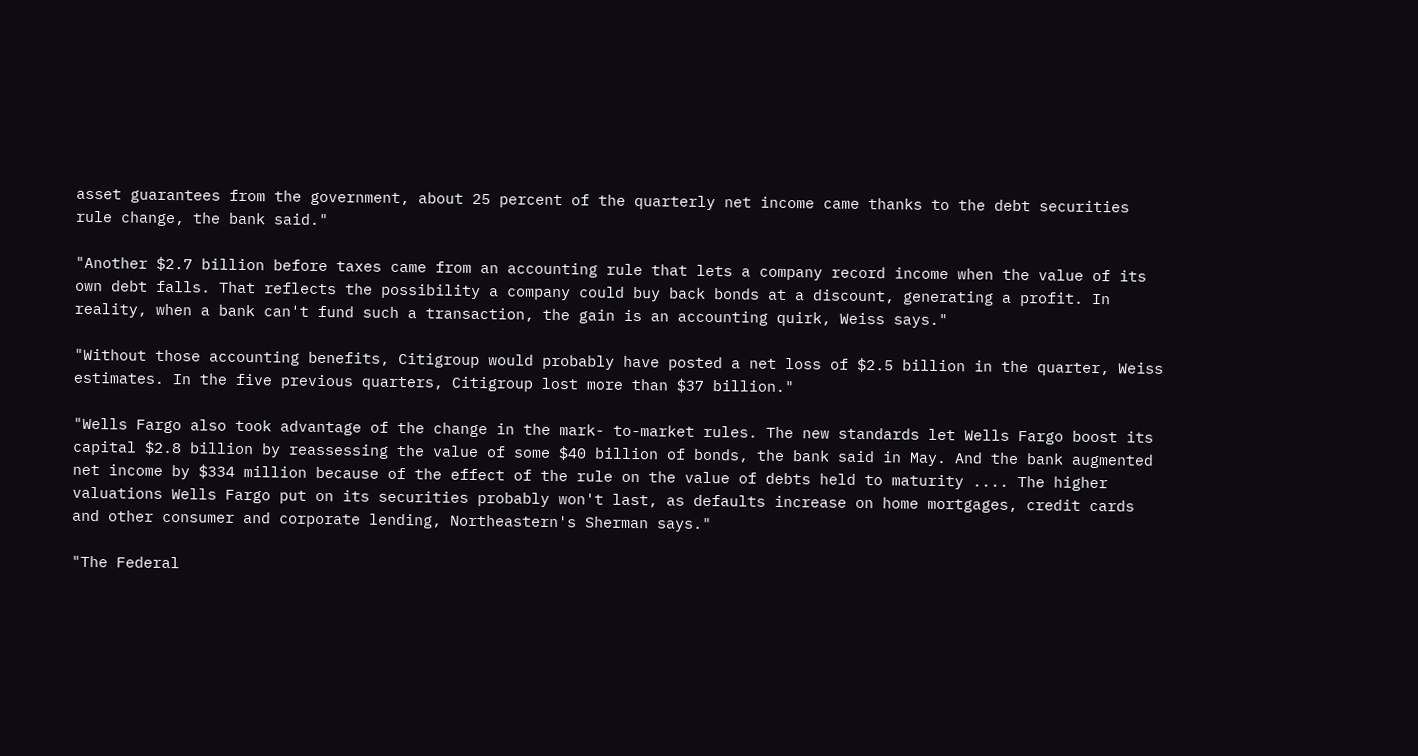asset guarantees from the government, about 25 percent of the quarterly net income came thanks to the debt securities rule change, the bank said."

"Another $2.7 billion before taxes came from an accounting rule that lets a company record income when the value of its own debt falls. That reflects the possibility a company could buy back bonds at a discount, generating a profit. In reality, when a bank can't fund such a transaction, the gain is an accounting quirk, Weiss says."

"Without those accounting benefits, Citigroup would probably have posted a net loss of $2.5 billion in the quarter, Weiss estimates. In the five previous quarters, Citigroup lost more than $37 billion."

"Wells Fargo also took advantage of the change in the mark- to-market rules. The new standards let Wells Fargo boost its capital $2.8 billion by reassessing the value of some $40 billion of bonds, the bank said in May. And the bank augmented net income by $334 million because of the effect of the rule on the value of debts held to maturity .... The higher valuations Wells Fargo put on its securities probably won't last, as defaults increase on home mortgages, credit cards and other consumer and corporate lending, Northeastern's Sherman says."

"The Federal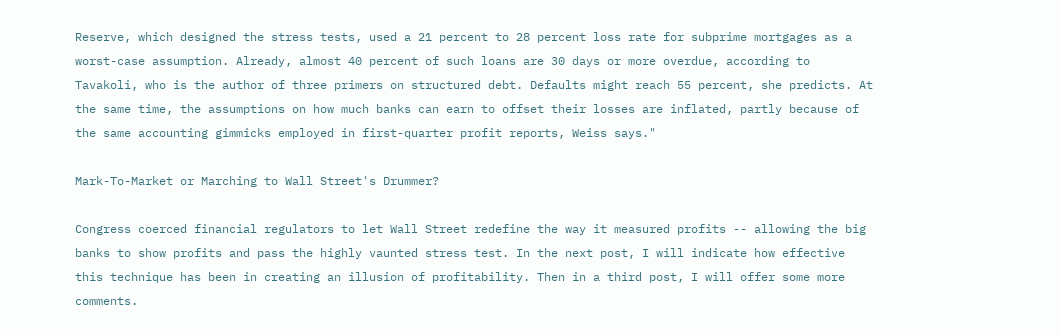Reserve, which designed the stress tests, used a 21 percent to 28 percent loss rate for subprime mortgages as a worst-case assumption. Already, almost 40 percent of such loans are 30 days or more overdue, according to Tavakoli, who is the author of three primers on structured debt. Defaults might reach 55 percent, she predicts. At the same time, the assumptions on how much banks can earn to offset their losses are inflated, partly because of the same accounting gimmicks employed in first-quarter profit reports, Weiss says."

Mark-To-Market or Marching to Wall Street's Drummer?

Congress coerced financial regulators to let Wall Street redefine the way it measured profits -- allowing the big banks to show profits and pass the highly vaunted stress test. In the next post, I will indicate how effective this technique has been in creating an illusion of profitability. Then in a third post, I will offer some more comments.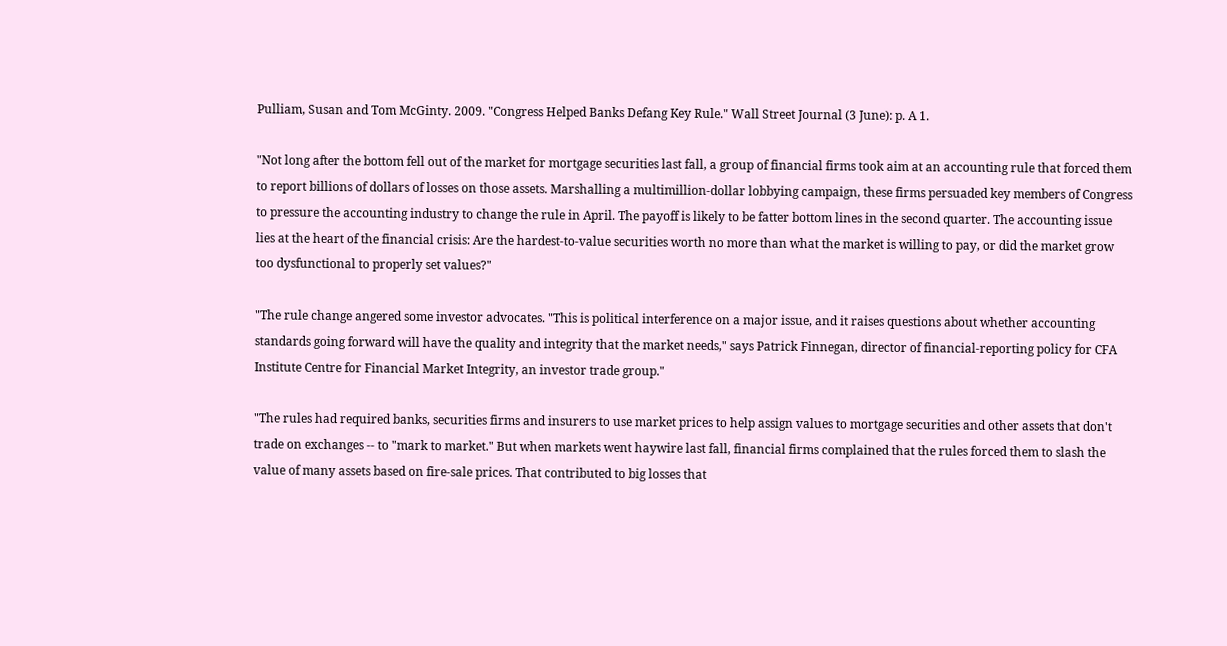Pulliam, Susan and Tom McGinty. 2009. "Congress Helped Banks Defang Key Rule." Wall Street Journal (3 June): p. A 1.

"Not long after the bottom fell out of the market for mortgage securities last fall, a group of financial firms took aim at an accounting rule that forced them to report billions of dollars of losses on those assets. Marshalling a multimillion-dollar lobbying campaign, these firms persuaded key members of Congress to pressure the accounting industry to change the rule in April. The payoff is likely to be fatter bottom lines in the second quarter. The accounting issue lies at the heart of the financial crisis: Are the hardest-to-value securities worth no more than what the market is willing to pay, or did the market grow too dysfunctional to properly set values?"

"The rule change angered some investor advocates. "This is political interference on a major issue, and it raises questions about whether accounting standards going forward will have the quality and integrity that the market needs," says Patrick Finnegan, director of financial-reporting policy for CFA Institute Centre for Financial Market Integrity, an investor trade group."

"The rules had required banks, securities firms and insurers to use market prices to help assign values to mortgage securities and other assets that don't trade on exchanges -- to "mark to market." But when markets went haywire last fall, financial firms complained that the rules forced them to slash the value of many assets based on fire-sale prices. That contributed to big losses that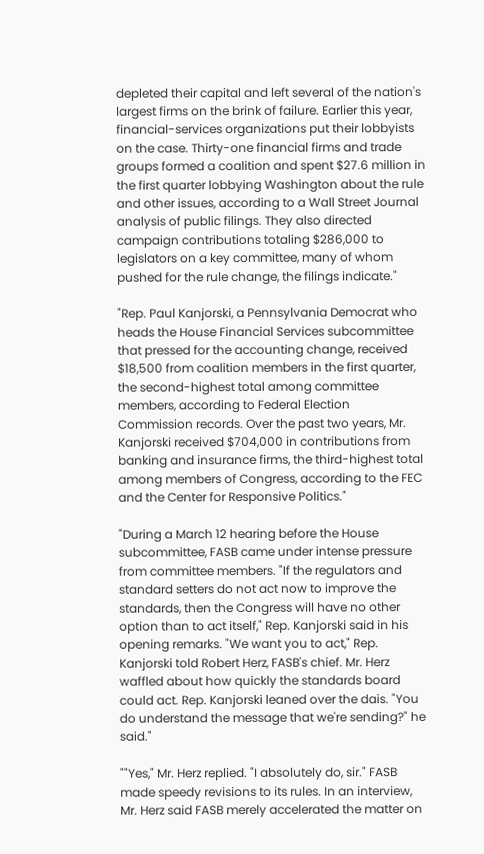depleted their capital and left several of the nation's largest firms on the brink of failure. Earlier this year, financial-services organizations put their lobbyists on the case. Thirty-one financial firms and trade groups formed a coalition and spent $27.6 million in the first quarter lobbying Washington about the rule and other issues, according to a Wall Street Journal analysis of public filings. They also directed campaign contributions totaling $286,000 to legislators on a key committee, many of whom pushed for the rule change, the filings indicate."

"Rep. Paul Kanjorski, a Pennsylvania Democrat who heads the House Financial Services subcommittee that pressed for the accounting change, received $18,500 from coalition members in the first quarter, the second-highest total among committee members, according to Federal Election Commission records. Over the past two years, Mr. Kanjorski received $704,000 in contributions from banking and insurance firms, the third-highest total among members of Congress, according to the FEC and the Center for Responsive Politics."

"During a March 12 hearing before the House subcommittee, FASB came under intense pressure from committee members. "If the regulators and standard setters do not act now to improve the standards, then the Congress will have no other option than to act itself," Rep. Kanjorski said in his opening remarks. "We want you to act," Rep. Kanjorski told Robert Herz, FASB's chief. Mr. Herz waffled about how quickly the standards board could act. Rep. Kanjorski leaned over the dais. "You do understand the message that we're sending?" he said."

""Yes," Mr. Herz replied. "I absolutely do, sir." FASB made speedy revisions to its rules. In an interview, Mr. Herz said FASB merely accelerated the matter on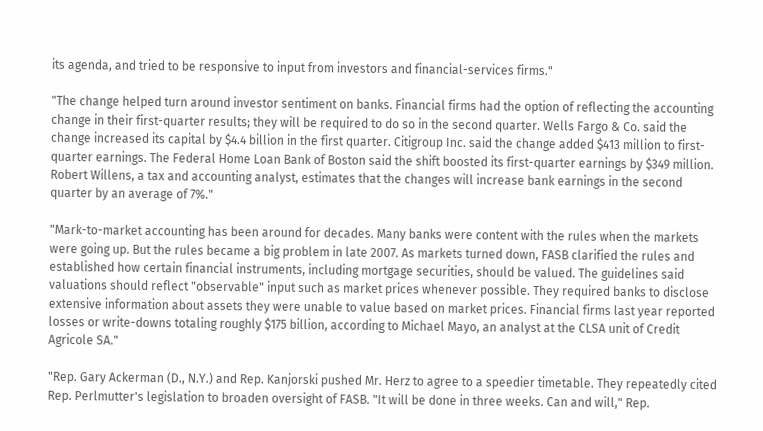its agenda, and tried to be responsive to input from investors and financial-services firms."

"The change helped turn around investor sentiment on banks. Financial firms had the option of reflecting the accounting change in their first-quarter results; they will be required to do so in the second quarter. Wells Fargo & Co. said the change increased its capital by $4.4 billion in the first quarter. Citigroup Inc. said the change added $413 million to first-quarter earnings. The Federal Home Loan Bank of Boston said the shift boosted its first-quarter earnings by $349 million. Robert Willens, a tax and accounting analyst, estimates that the changes will increase bank earnings in the second quarter by an average of 7%."

"Mark-to-market accounting has been around for decades. Many banks were content with the rules when the markets were going up. But the rules became a big problem in late 2007. As markets turned down, FASB clarified the rules and established how certain financial instruments, including mortgage securities, should be valued. The guidelines said valuations should reflect "observable" input such as market prices whenever possible. They required banks to disclose extensive information about assets they were unable to value based on market prices. Financial firms last year reported losses or write-downs totaling roughly $175 billion, according to Michael Mayo, an analyst at the CLSA unit of Credit Agricole SA."

"Rep. Gary Ackerman (D., N.Y.) and Rep. Kanjorski pushed Mr. Herz to agree to a speedier timetable. They repeatedly cited Rep. Perlmutter's legislation to broaden oversight of FASB. "It will be done in three weeks. Can and will," Rep.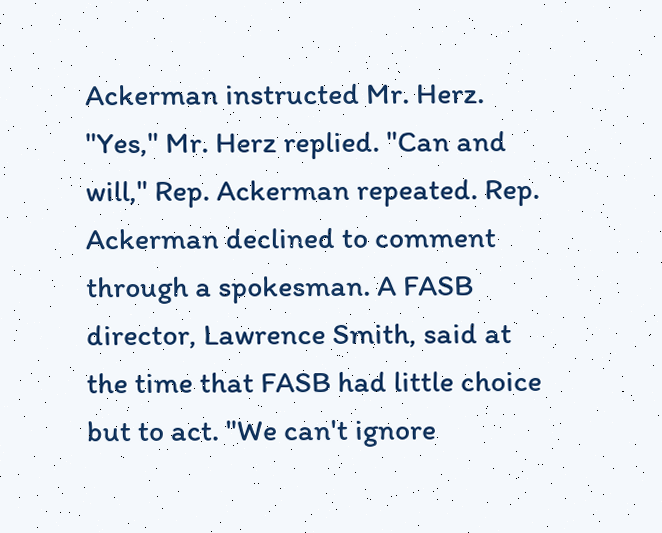Ackerman instructed Mr. Herz. "Yes," Mr. Herz replied. "Can and will," Rep. Ackerman repeated. Rep. Ackerman declined to comment through a spokesman. A FASB director, Lawrence Smith, said at the time that FASB had little choice but to act. "We can't ignore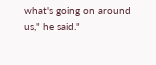what's going on around us," he said."